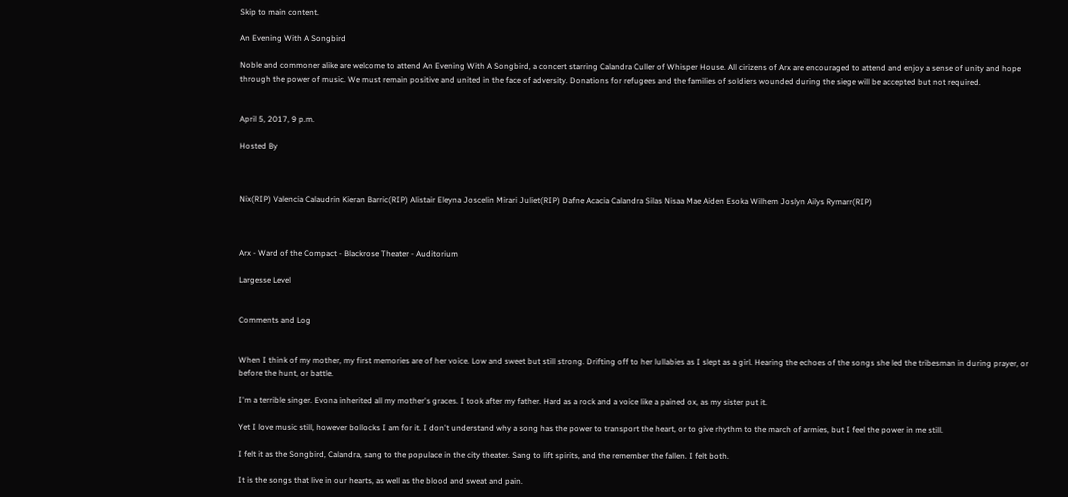Skip to main content.

An Evening With A Songbird

Noble and commoner alike are welcome to attend An Evening With A Songbird, a concert starring Calandra Culler of Whisper House. All cirizens of Arx are encouraged to attend and enjoy a sense of unity and hope through the power of music. We must remain positive and united in the face of adversity. Donations for refugees and the families of soldiers wounded during the siege will be accepted but not required.


April 5, 2017, 9 p.m.

Hosted By



Nix(RIP) Valencia Calaudrin Kieran Barric(RIP) Alistair Eleyna Joscelin Mirari Juliet(RIP) Dafne Acacia Calandra Silas Nisaa Mae Aiden Esoka Wilhem Joslyn Ailys Rymarr(RIP)



Arx - Ward of the Compact - Blackrose Theater - Auditorium

Largesse Level


Comments and Log


When I think of my mother, my first memories are of her voice. Low and sweet but still strong. Drifting off to her lullabies as I slept as a girl. Hearing the echoes of the songs she led the tribesman in during prayer, or before the hunt, or battle.

I'm a terrible singer. Evona inherited all my mother's graces. I took after my father. Hard as a rock and a voice like a pained ox, as my sister put it.

Yet I love music still, however bollocks I am for it. I don't understand why a song has the power to transport the heart, or to give rhythm to the march of armies, but I feel the power in me still.

I felt it as the Songbird, Calandra, sang to the populace in the city theater. Sang to lift spirits, and the remember the fallen. I felt both.

It is the songs that live in our hearts, as well as the blood and sweat and pain.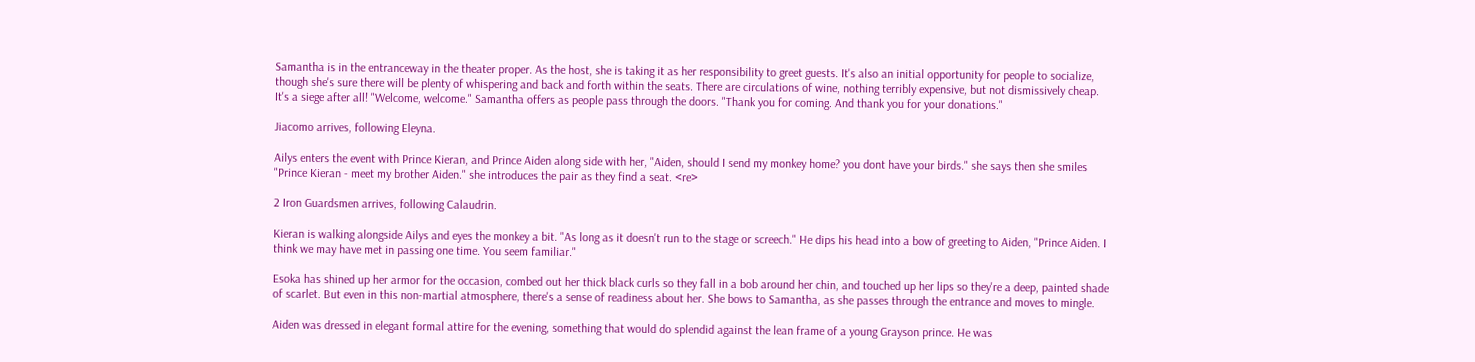Samantha is in the entranceway in the theater proper. As the host, she is taking it as her responsibility to greet guests. It's also an initial opportunity for people to socialize, though she's sure there will be plenty of whispering and back and forth within the seats. There are circulations of wine, nothing terribly expensive, but not dismissively cheap. It's a siege after all! "Welcome, welcome." Samantha offers as people pass through the doors. "Thank you for coming. And thank you for your donations."

Jiacomo arrives, following Eleyna.

Ailys enters the event with Prince Kieran, and Prince Aiden along side with her, "Aiden, should I send my monkey home? you dont have your birds." she says then she smiles "Prince Kieran - meet my brother Aiden." she introduces the pair as they find a seat. <re>

2 Iron Guardsmen arrives, following Calaudrin.

Kieran is walking alongside Ailys and eyes the monkey a bit. "As long as it doesn't run to the stage or screech." He dips his head into a bow of greeting to Aiden, "Prince Aiden. I think we may have met in passing one time. You seem familiar."

Esoka has shined up her armor for the occasion, combed out her thick black curls so they fall in a bob around her chin, and touched up her lips so they're a deep, painted shade of scarlet. But even in this non-martial atmosphere, there's a sense of readiness about her. She bows to Samantha, as she passes through the entrance and moves to mingle.

Aiden was dressed in elegant formal attire for the evening, something that would do splendid against the lean frame of a young Grayson prince. He was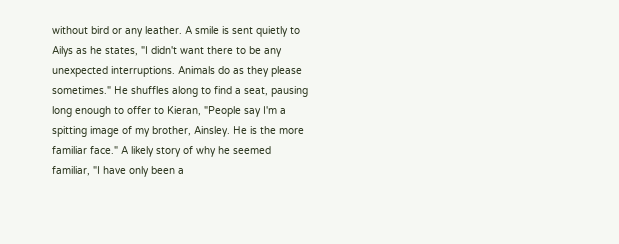without bird or any leather. A smile is sent quietly to Ailys as he states, "I didn't want there to be any unexpected interruptions. Animals do as they please sometimes." He shuffles along to find a seat, pausing long enough to offer to Kieran, "People say I'm a spitting image of my brother, Ainsley. He is the more familiar face." A likely story of why he seemed familiar, "I have only been a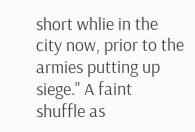short whlie in the city now, prior to the armies putting up siege." A faint shuffle as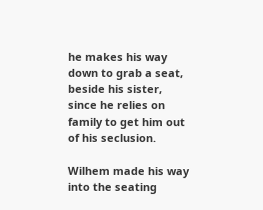he makes his way down to grab a seat, beside his sister, since he relies on family to get him out of his seclusion.

Wilhem made his way into the seating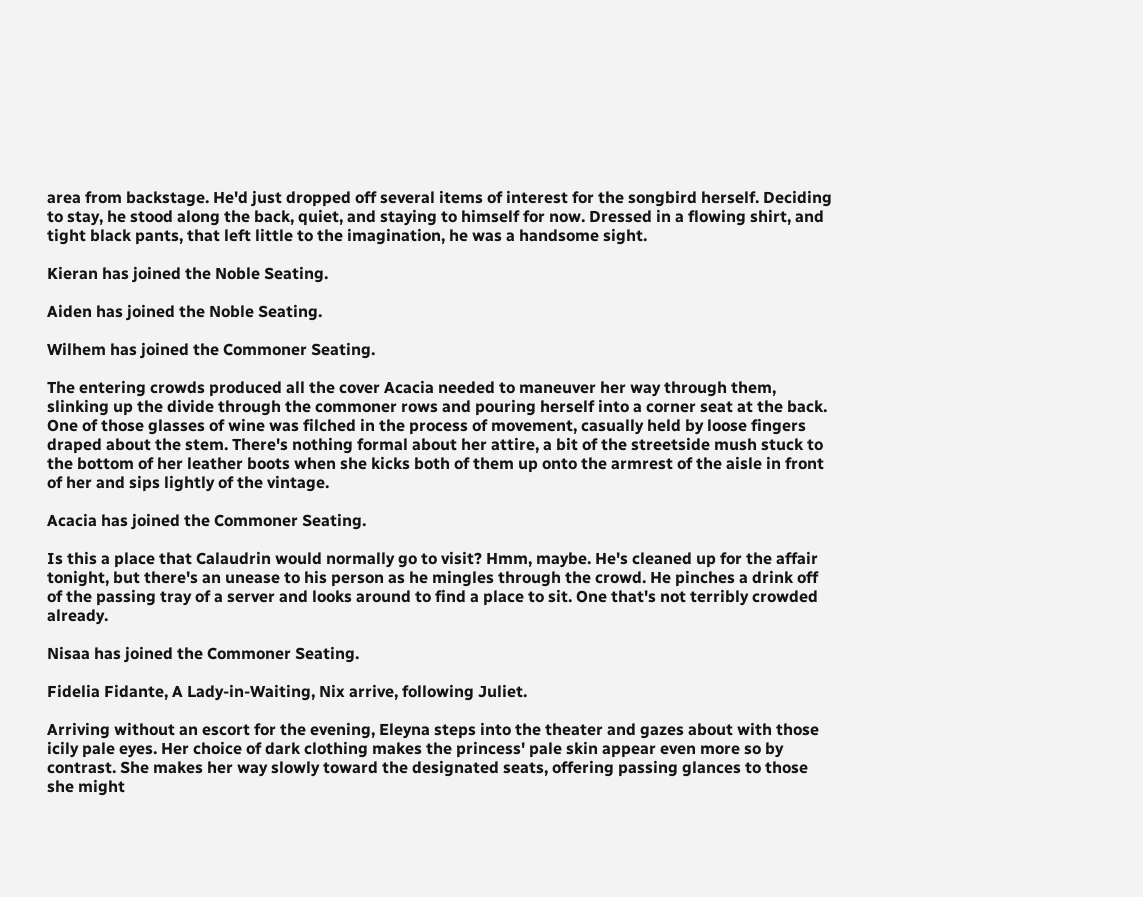area from backstage. He'd just dropped off several items of interest for the songbird herself. Deciding to stay, he stood along the back, quiet, and staying to himself for now. Dressed in a flowing shirt, and tight black pants, that left little to the imagination, he was a handsome sight.

Kieran has joined the Noble Seating.

Aiden has joined the Noble Seating.

Wilhem has joined the Commoner Seating.

The entering crowds produced all the cover Acacia needed to maneuver her way through them, slinking up the divide through the commoner rows and pouring herself into a corner seat at the back. One of those glasses of wine was filched in the process of movement, casually held by loose fingers draped about the stem. There's nothing formal about her attire, a bit of the streetside mush stuck to the bottom of her leather boots when she kicks both of them up onto the armrest of the aisle in front of her and sips lightly of the vintage.

Acacia has joined the Commoner Seating.

Is this a place that Calaudrin would normally go to visit? Hmm, maybe. He's cleaned up for the affair tonight, but there's an unease to his person as he mingles through the crowd. He pinches a drink off of the passing tray of a server and looks around to find a place to sit. One that's not terribly crowded already.

Nisaa has joined the Commoner Seating.

Fidelia Fidante, A Lady-in-Waiting, Nix arrive, following Juliet.

Arriving without an escort for the evening, Eleyna steps into the theater and gazes about with those icily pale eyes. Her choice of dark clothing makes the princess' pale skin appear even more so by contrast. She makes her way slowly toward the designated seats, offering passing glances to those she might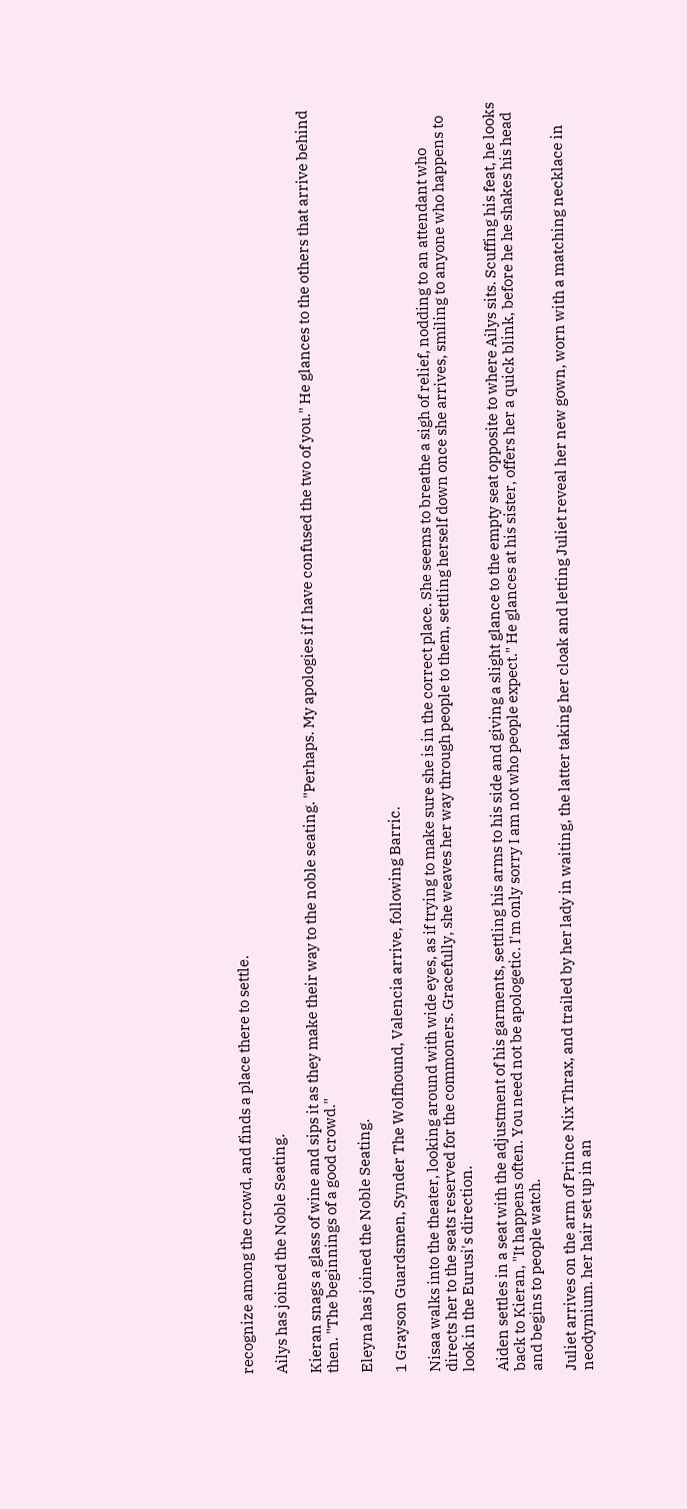recognize among the crowd, and finds a place there to settle.

Ailys has joined the Noble Seating.

Kieran snags a glass of wine and sips it as they make their way to the noble seating. "Perhaps. My apologies if I have confused the two of you." He glances to the others that arrive behind then. "The beginnings of a good crowd."

Eleyna has joined the Noble Seating.

1 Grayson Guardsmen, Synder The Wolfhound, Valencia arrive, following Barric.

Nisaa walks into the theater, looking around with wide eyes, as if trying to make sure she is in the correct place. She seems to breathe a sigh of relief, nodding to an attendant who directs her to the seats reserved for the commoners. Gracefully, she weaves her way through people to them, settling herself down once she arrives, smiling to anyone who happens to look in the Eurusi's direction.

Aiden settles in a seat with the adjustment of his garments, settling his arms to his side and giving a slight glance to the empty seat opposite to where Ailys sits. Scuffing his feat, he looks back to Kieran, "It happens often. You need not be apologetic. I'm only sorry I am not who people expect." He glances at his sister, offers her a quick blink, before he he shakes his head and begins to people watch.

Juliet arrives on the arm of Prince Nix Thrax, and trailed by her lady in waiting, the latter taking her cloak and letting Juliet reveal her new gown, worn with a matching necklace in neodymium. her hair set up in an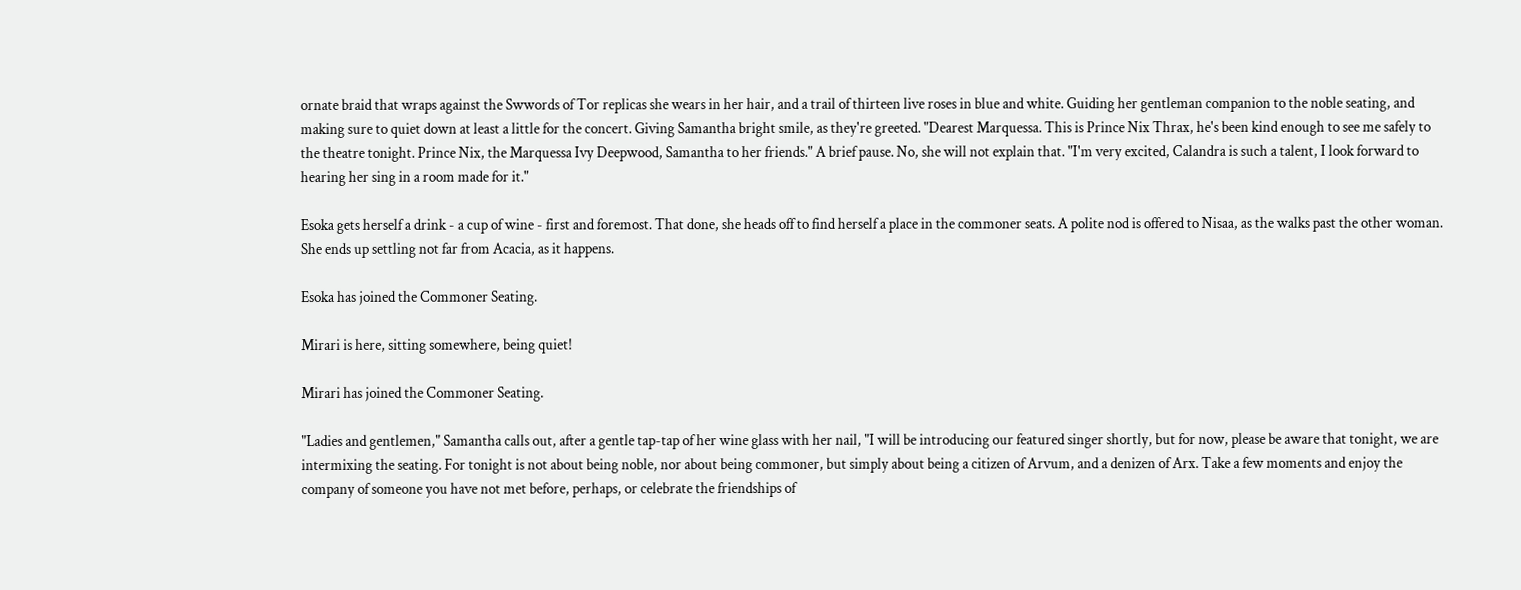ornate braid that wraps against the Swwords of Tor replicas she wears in her hair, and a trail of thirteen live roses in blue and white. Guiding her gentleman companion to the noble seating, and making sure to quiet down at least a little for the concert. Giving Samantha bright smile, as they're greeted. "Dearest Marquessa. This is Prince Nix Thrax, he's been kind enough to see me safely to the theatre tonight. Prince Nix, the Marquessa Ivy Deepwood, Samantha to her friends." A brief pause. No, she will not explain that. "I'm very excited, Calandra is such a talent, I look forward to hearing her sing in a room made for it."

Esoka gets herself a drink - a cup of wine - first and foremost. That done, she heads off to find herself a place in the commoner seats. A polite nod is offered to Nisaa, as the walks past the other woman. She ends up settling not far from Acacia, as it happens.

Esoka has joined the Commoner Seating.

Mirari is here, sitting somewhere, being quiet!

Mirari has joined the Commoner Seating.

"Ladies and gentlemen," Samantha calls out, after a gentle tap-tap of her wine glass with her nail, "I will be introducing our featured singer shortly, but for now, please be aware that tonight, we are intermixing the seating. For tonight is not about being noble, nor about being commoner, but simply about being a citizen of Arvum, and a denizen of Arx. Take a few moments and enjoy the company of someone you have not met before, perhaps, or celebrate the friendships of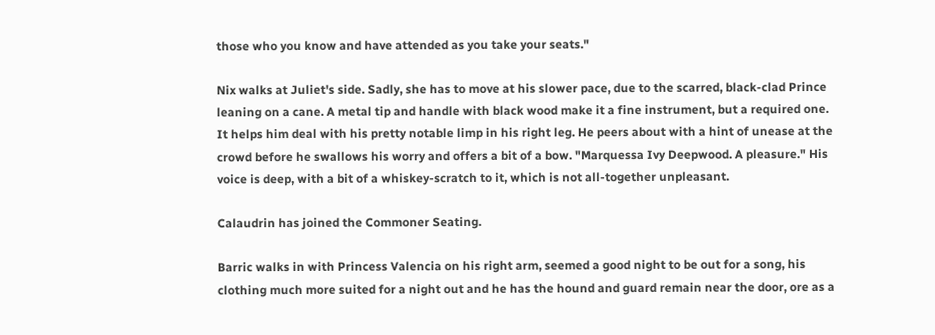those who you know and have attended as you take your seats."

Nix walks at Juliet's side. Sadly, she has to move at his slower pace, due to the scarred, black-clad Prince leaning on a cane. A metal tip and handle with black wood make it a fine instrument, but a required one. It helps him deal with his pretty notable limp in his right leg. He peers about with a hint of unease at the crowd before he swallows his worry and offers a bit of a bow. "Marquessa Ivy Deepwood. A pleasure." His voice is deep, with a bit of a whiskey-scratch to it, which is not all-together unpleasant.

Calaudrin has joined the Commoner Seating.

Barric walks in with Princess Valencia on his right arm, seemed a good night to be out for a song, his clothing much more suited for a night out and he has the hound and guard remain near the door, ore as a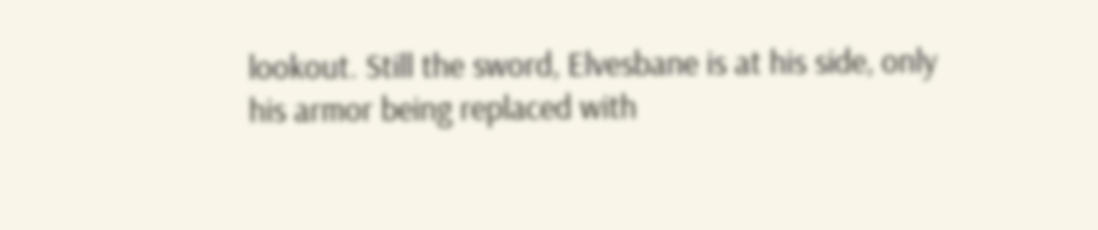lookout. Still the sword, Elvesbane is at his side, only his armor being replaced with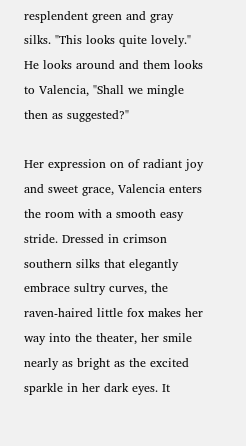resplendent green and gray silks. "This looks quite lovely." He looks around and them looks to Valencia, "Shall we mingle then as suggested?"

Her expression on of radiant joy and sweet grace, Valencia enters the room with a smooth easy stride. Dressed in crimson southern silks that elegantly embrace sultry curves, the raven-haired little fox makes her way into the theater, her smile nearly as bright as the excited sparkle in her dark eyes. It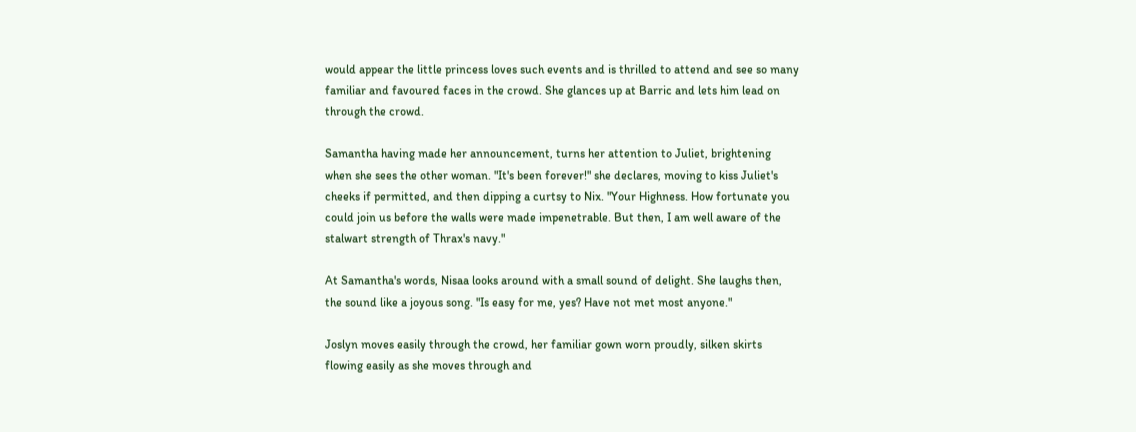would appear the little princess loves such events and is thrilled to attend and see so many familiar and favoured faces in the crowd. She glances up at Barric and lets him lead on through the crowd.

Samantha having made her announcement, turns her attention to Juliet, brightening when she sees the other woman. "It's been forever!" she declares, moving to kiss Juliet's cheeks if permitted, and then dipping a curtsy to Nix. "Your Highness. How fortunate you could join us before the walls were made impenetrable. But then, I am well aware of the stalwart strength of Thrax's navy."

At Samantha's words, Nisaa looks around with a small sound of delight. She laughs then, the sound like a joyous song. "Is easy for me, yes? Have not met most anyone."

Joslyn moves easily through the crowd, her familiar gown worn proudly, silken skirts flowing easily as she moves through and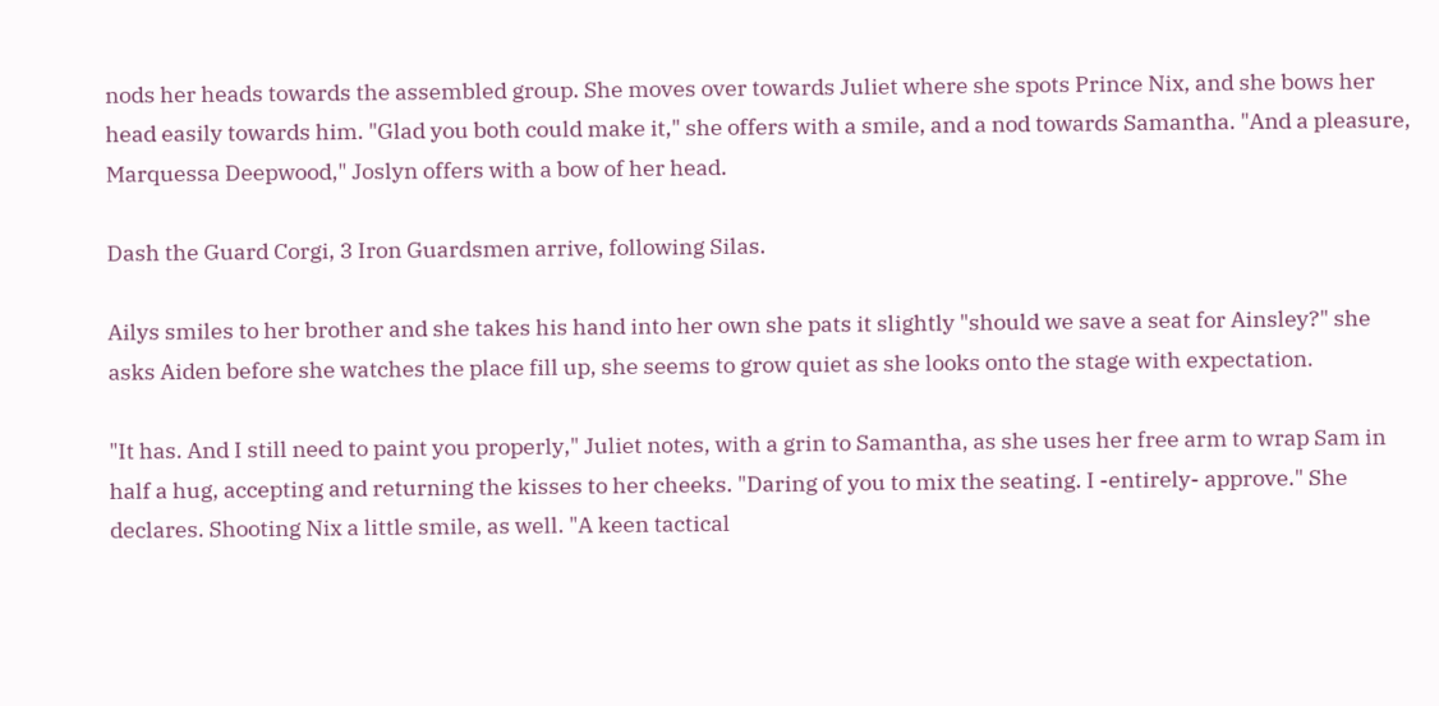nods her heads towards the assembled group. She moves over towards Juliet where she spots Prince Nix, and she bows her head easily towards him. "Glad you both could make it," she offers with a smile, and a nod towards Samantha. "And a pleasure, Marquessa Deepwood," Joslyn offers with a bow of her head.

Dash the Guard Corgi, 3 Iron Guardsmen arrive, following Silas.

Ailys smiles to her brother and she takes his hand into her own she pats it slightly "should we save a seat for Ainsley?" she asks Aiden before she watches the place fill up, she seems to grow quiet as she looks onto the stage with expectation.

"It has. And I still need to paint you properly," Juliet notes, with a grin to Samantha, as she uses her free arm to wrap Sam in half a hug, accepting and returning the kisses to her cheeks. "Daring of you to mix the seating. I -entirely- approve." She declares. Shooting Nix a little smile, as well. "A keen tactical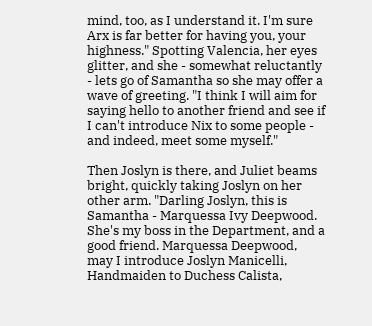mind, too, as I understand it. I'm sure Arx is far better for having you, your highness." Spotting Valencia, her eyes glitter, and she - somewhat reluctantly - lets go of Samantha so she may offer a wave of greeting. "I think I will aim for saying hello to another friend and see if I can't introduce Nix to some people - and indeed, meet some myself."

Then Joslyn is there, and Juliet beams bright, quickly taking Joslyn on her other arm. "Darling Joslyn, this is Samantha - Marquessa Ivy Deepwood. She's my boss in the Department, and a good friend. Marquessa Deepwood, may I introduce Joslyn Manicelli, Handmaiden to Duchess Calista,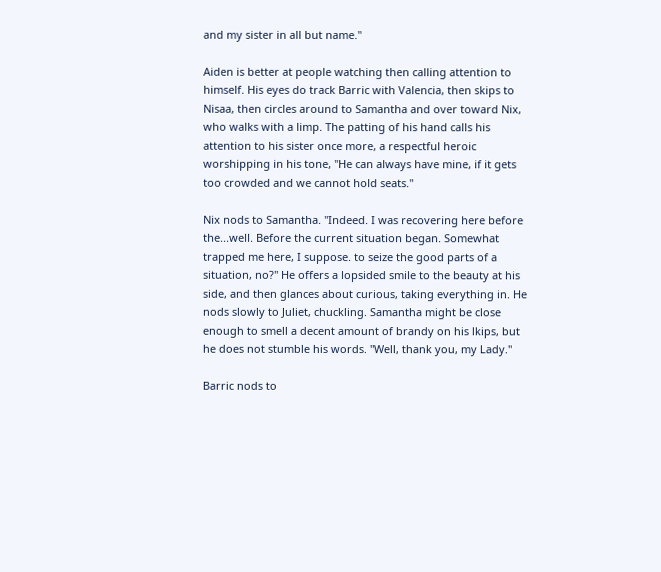and my sister in all but name."

Aiden is better at people watching then calling attention to himself. His eyes do track Barric with Valencia, then skips to Nisaa, then circles around to Samantha and over toward Nix, who walks with a limp. The patting of his hand calls his attention to his sister once more, a respectful heroic worshipping in his tone, "He can always have mine, if it gets too crowded and we cannot hold seats."

Nix nods to Samantha. "Indeed. I was recovering here before the...well. Before the current situation began. Somewhat trapped me here, I suppose. to seize the good parts of a situation, no?" He offers a lopsided smile to the beauty at his side, and then glances about curious, taking everything in. He nods slowly to Juliet, chuckling. Samantha might be close enough to smell a decent amount of brandy on his lkips, but he does not stumble his words. "Well, thank you, my Lady."

Barric nods to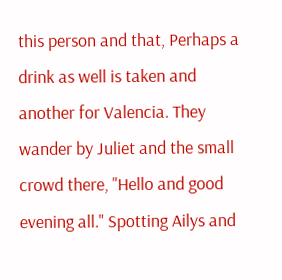this person and that, Perhaps a drink as well is taken and another for Valencia. They wander by Juliet and the small crowd there, "Hello and good evening all." Spotting Ailys and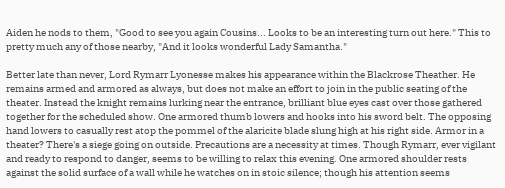Aiden he nods to them, "Good to see you again Cousins... Looks to be an interesting turn out here." This to pretty much any of those nearby, "And it looks wonderful Lady Samantha."

Better late than never, Lord Rymarr Lyonesse makes his appearance within the Blackrose Theather. He remains armed and armored as always, but does not make an effort to join in the public seating of the theater. Instead the knight remains lurking near the entrance, brilliant blue eyes cast over those gathered together for the scheduled show. One armored thumb lowers and hooks into his sword belt. The opposing hand lowers to casually rest atop the pommel of the alaricite blade slung high at his right side. Armor in a theater? There's a siege going on outside. Precautions are a necessity at times. Though Rymarr, ever vigilant and ready to respond to danger, seems to be willing to relax this evening. One armored shoulder rests against the solid surface of a wall while he watches on in stoic silence; though his attention seems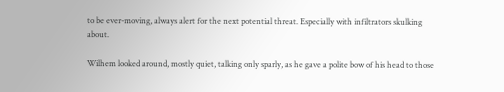to be ever-moving, always alert for the next potential threat. Especially with infiltrators skulking about.

Wilhem looked around, mostly quiet, talking only sparly, as he gave a polite bow of his head to those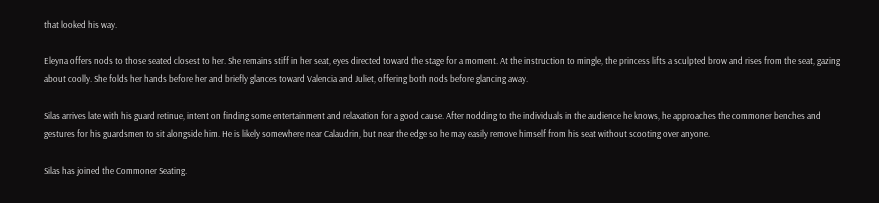that looked his way.

Eleyna offers nods to those seated closest to her. She remains stiff in her seat, eyes directed toward the stage for a moment. At the instruction to mingle, the princess lifts a sculpted brow and rises from the seat, gazing about coolly. She folds her hands before her and briefly glances toward Valencia and Juliet, offering both nods before glancing away.

Silas arrives late with his guard retinue, intent on finding some entertainment and relaxation for a good cause. After nodding to the individuals in the audience he knows, he approaches the commoner benches and gestures for his guardsmen to sit alongside him. He is likely somewhere near Calaudrin, but near the edge so he may easily remove himself from his seat without scooting over anyone.

Silas has joined the Commoner Seating.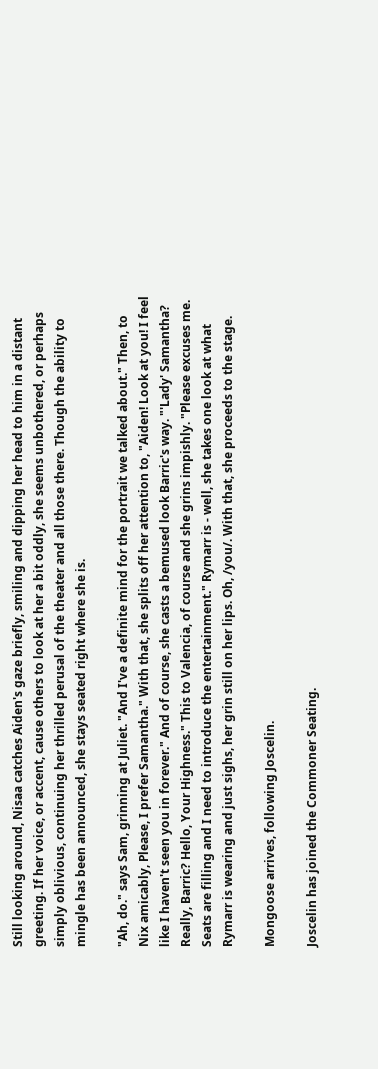Still looking around, Nisaa catches Aiden's gaze briefly, smiling and dipping her head to him in a distant greeting. If her voice, or accent, cause others to look at her a bit oddly, she seems unbothered, or perhaps simply oblivious, continuing her thrilled perusal of the theater and all those there. Though the ability to mingle has been announced, she stays seated right where she is.

"Ah, do." says Sam, grinning at Juliet. "And I've a definite mind for the portrait we talked about." Then, to Nix amicably, Please, I prefer Samantha." With that, she splits off her attention to, "Aiden! Look at you! I feel like I haven't seen you in forever." And of course, she casts a bemused look Barric's way. "'Lady' Samantha? Really, Barric? Hello, Your Highness." This to Valencia, of course and she grins impishly. "Please excuses me. Seats are filling and I need to introduce the entertainment." Rymarr is - well, she takes one look at what Rymarr is wearing and just sighs, her grin still on her lips. Oh, /you/. With that, she proceeds to the stage.

Mongoose arrives, following Joscelin.

Joscelin has joined the Commoner Seating.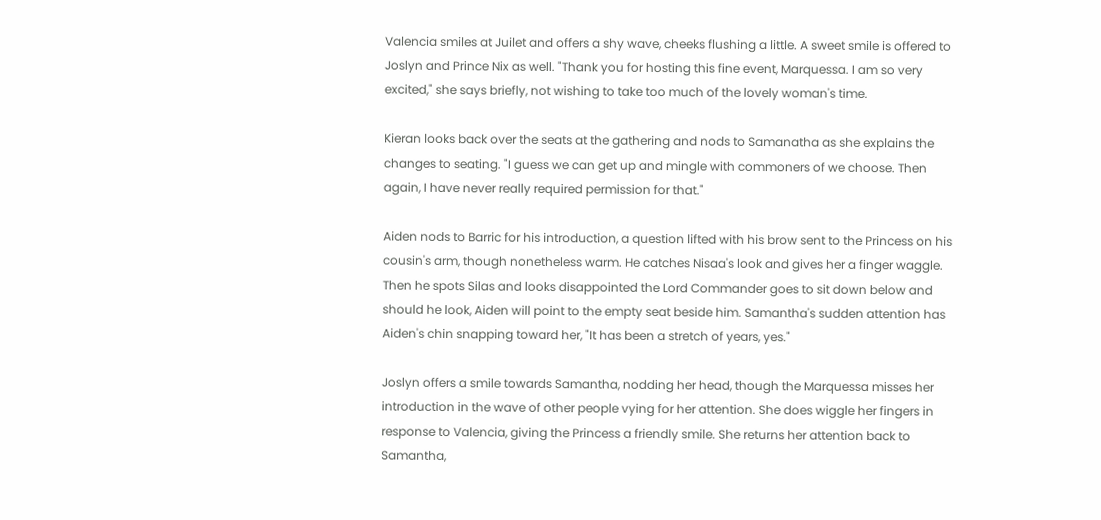Valencia smiles at Juilet and offers a shy wave, cheeks flushing a little. A sweet smile is offered to Joslyn and Prince Nix as well. "Thank you for hosting this fine event, Marquessa. I am so very excited," she says briefly, not wishing to take too much of the lovely woman's time.

Kieran looks back over the seats at the gathering and nods to Samanatha as she explains the changes to seating. "I guess we can get up and mingle with commoners of we choose. Then again, I have never really required permission for that."

Aiden nods to Barric for his introduction, a question lifted with his brow sent to the Princess on his cousin's arm, though nonetheless warm. He catches Nisaa's look and gives her a finger waggle. Then he spots Silas and looks disappointed the Lord Commander goes to sit down below and should he look, Aiden will point to the empty seat beside him. Samantha's sudden attention has Aiden's chin snapping toward her, "It has been a stretch of years, yes."

Joslyn offers a smile towards Samantha, nodding her head, though the Marquessa misses her introduction in the wave of other people vying for her attention. She does wiggle her fingers in response to Valencia, giving the Princess a friendly smile. She returns her attention back to Samantha,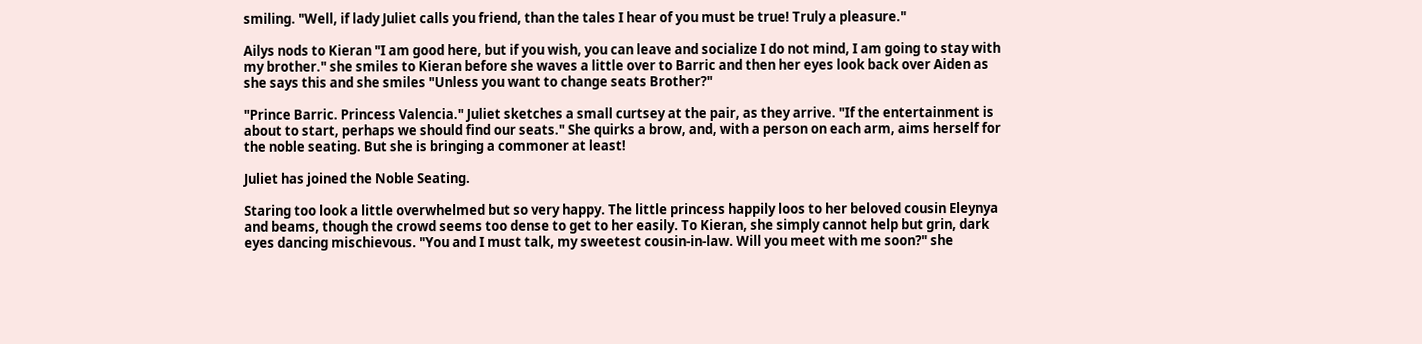smiling. "Well, if lady Juliet calls you friend, than the tales I hear of you must be true! Truly a pleasure."

Ailys nods to Kieran "I am good here, but if you wish, you can leave and socialize I do not mind, I am going to stay with my brother." she smiles to Kieran before she waves a little over to Barric and then her eyes look back over Aiden as she says this and she smiles "Unless you want to change seats Brother?"

"Prince Barric. Princess Valencia." Juliet sketches a small curtsey at the pair, as they arrive. "If the entertainment is about to start, perhaps we should find our seats." She quirks a brow, and, with a person on each arm, aims herself for the noble seating. But she is bringing a commoner at least!

Juliet has joined the Noble Seating.

Staring too look a little overwhelmed but so very happy. The little princess happily loos to her beloved cousin Eleynya and beams, though the crowd seems too dense to get to her easily. To Kieran, she simply cannot help but grin, dark eyes dancing mischievous. "You and I must talk, my sweetest cousin-in-law. Will you meet with me soon?" she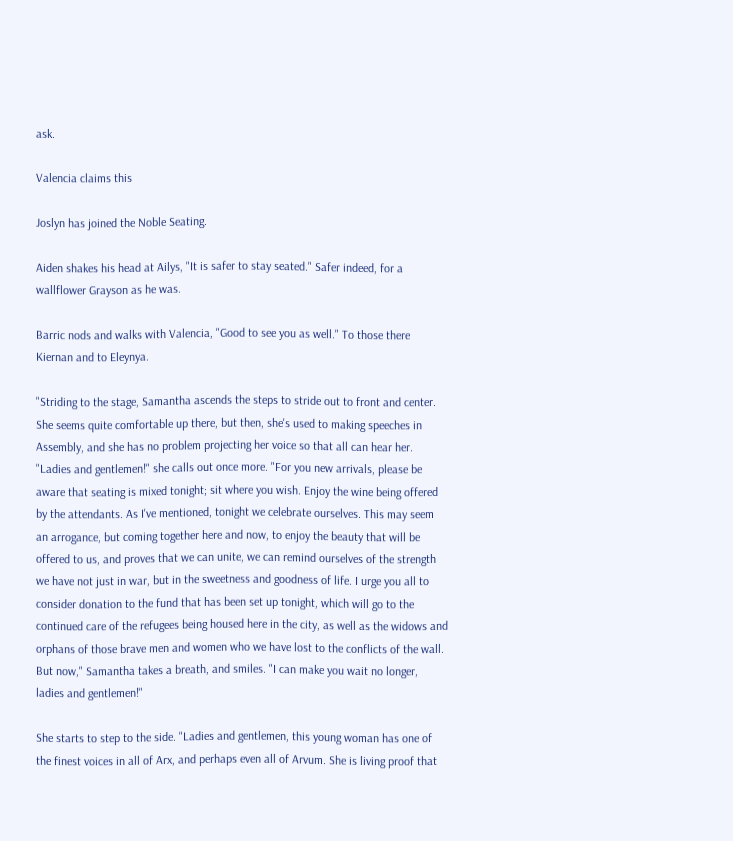ask.

Valencia claims this

Joslyn has joined the Noble Seating.

Aiden shakes his head at Ailys, "It is safer to stay seated." Safer indeed, for a wallflower Grayson as he was.

Barric nods and walks with Valencia, "Good to see you as well." To those there Kiernan and to Eleynya.

"Striding to the stage, Samantha ascends the steps to stride out to front and center. She seems quite comfortable up there, but then, she's used to making speeches in Assembly, and she has no problem projecting her voice so that all can hear her. "Ladies and gentlemen!" she calls out once more. "For you new arrivals, please be aware that seating is mixed tonight; sit where you wish. Enjoy the wine being offered by the attendants. As I've mentioned, tonight we celebrate ourselves. This may seem an arrogance, but coming together here and now, to enjoy the beauty that will be offered to us, and proves that we can unite, we can remind ourselves of the strength we have not just in war, but in the sweetness and goodness of life. I urge you all to consider donation to the fund that has been set up tonight, which will go to the continued care of the refugees being housed here in the city, as well as the widows and orphans of those brave men and women who we have lost to the conflicts of the wall. But now," Samantha takes a breath, and smiles. "I can make you wait no longer, ladies and gentlemen!"

She starts to step to the side. "Ladies and gentlemen, this young woman has one of the finest voices in all of Arx, and perhaps even all of Arvum. She is living proof that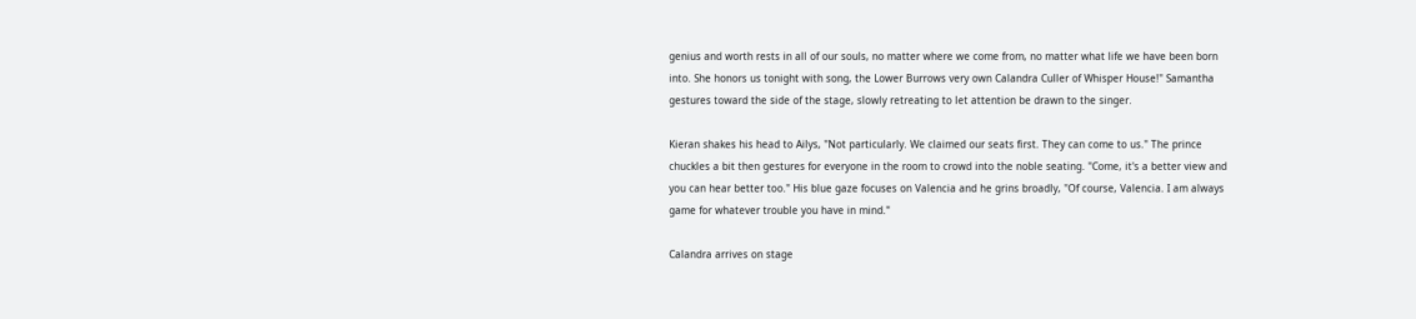genius and worth rests in all of our souls, no matter where we come from, no matter what life we have been born into. She honors us tonight with song, the Lower Burrows very own Calandra Culler of Whisper House!" Samantha gestures toward the side of the stage, slowly retreating to let attention be drawn to the singer.

Kieran shakes his head to Ailys, "Not particularly. We claimed our seats first. They can come to us." The prince chuckles a bit then gestures for everyone in the room to crowd into the noble seating. "Come, it's a better view and you can hear better too." His blue gaze focuses on Valencia and he grins broadly, "Of course, Valencia. I am always game for whatever trouble you have in mind."

Calandra arrives on stage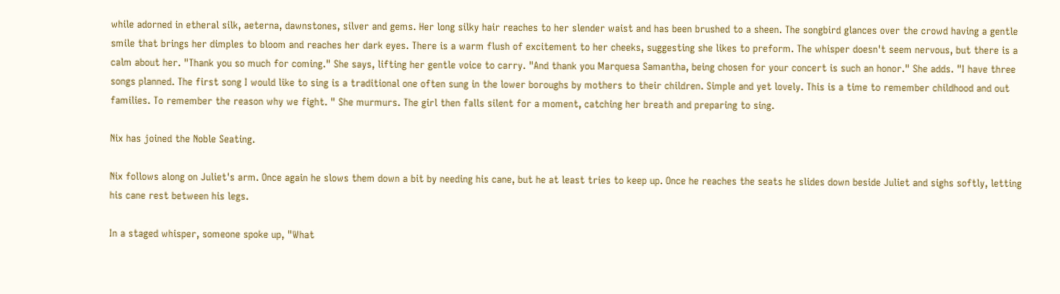while adorned in etheral silk, aeterna, dawnstones, silver and gems. Her long silky hair reaches to her slender waist and has been brushed to a sheen. The songbird glances over the crowd having a gentle smile that brings her dimples to bloom and reaches her dark eyes. There is a warm flush of excitement to her cheeks, suggesting she likes to preform. The whisper doesn't seem nervous, but there is a calm about her. "Thank you so much for coming." She says, lifting her gentle voice to carry. "And thank you Marquesa Samantha, being chosen for your concert is such an honor." She adds. "I have three songs planned. The first song I would like to sing is a traditional one often sung in the lower boroughs by mothers to their children. Simple and yet lovely. This is a time to remember childhood and out families. To remember the reason why we fight. " She murmurs. The girl then falls silent for a moment, catching her breath and preparing to sing.

Nix has joined the Noble Seating.

Nix follows along on Juliet's arm. Once again he slows them down a bit by needing his cane, but he at least tries to keep up. Once he reaches the seats he slides down beside Juliet and sighs softly, letting his cane rest between his legs.

In a staged whisper, someone spoke up, "What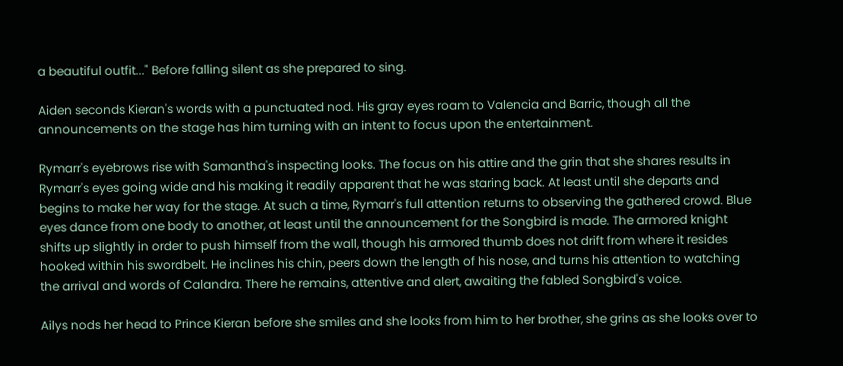a beautiful outfit..." Before falling silent as she prepared to sing.

Aiden seconds Kieran's words with a punctuated nod. His gray eyes roam to Valencia and Barric, though all the announcements on the stage has him turning with an intent to focus upon the entertainment.

Rymarr's eyebrows rise with Samantha's inspecting looks. The focus on his attire and the grin that she shares results in Rymarr's eyes going wide and his making it readily apparent that he was staring back. At least until she departs and begins to make her way for the stage. At such a time, Rymarr's full attention returns to observing the gathered crowd. Blue eyes dance from one body to another, at least until the announcement for the Songbird is made. The armored knight shifts up slightly in order to push himself from the wall, though his armored thumb does not drift from where it resides hooked within his swordbelt. He inclines his chin, peers down the length of his nose, and turns his attention to watching the arrival and words of Calandra. There he remains, attentive and alert, awaiting the fabled Songbird's voice.

Ailys nods her head to Prince Kieran before she smiles and she looks from him to her brother, she grins as she looks over to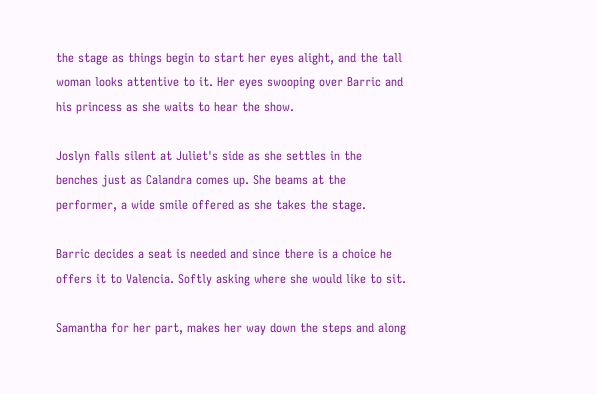the stage as things begin to start her eyes alight, and the tall woman looks attentive to it. Her eyes swooping over Barric and his princess as she waits to hear the show.

Joslyn falls silent at Juliet's side as she settles in the benches just as Calandra comes up. She beams at the performer, a wide smile offered as she takes the stage.

Barric decides a seat is needed and since there is a choice he offers it to Valencia. Softly asking where she would like to sit.

Samantha for her part, makes her way down the steps and along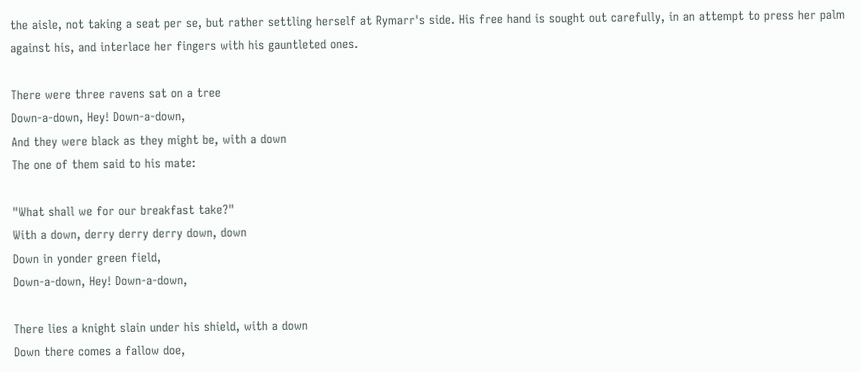the aisle, not taking a seat per se, but rather settling herself at Rymarr's side. His free hand is sought out carefully, in an attempt to press her palm against his, and interlace her fingers with his gauntleted ones.

There were three ravens sat on a tree
Down-a-down, Hey! Down-a-down,
And they were black as they might be, with a down
The one of them said to his mate:

"What shall we for our breakfast take?"
With a down, derry derry derry down, down
Down in yonder green field,
Down-a-down, Hey! Down-a-down,

There lies a knight slain under his shield, with a down
Down there comes a fallow doe,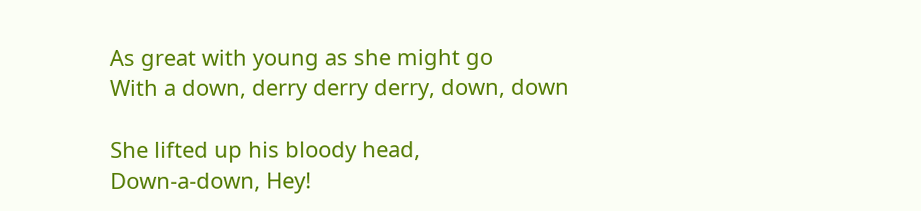As great with young as she might go
With a down, derry derry derry, down, down

She lifted up his bloody head,
Down-a-down, Hey!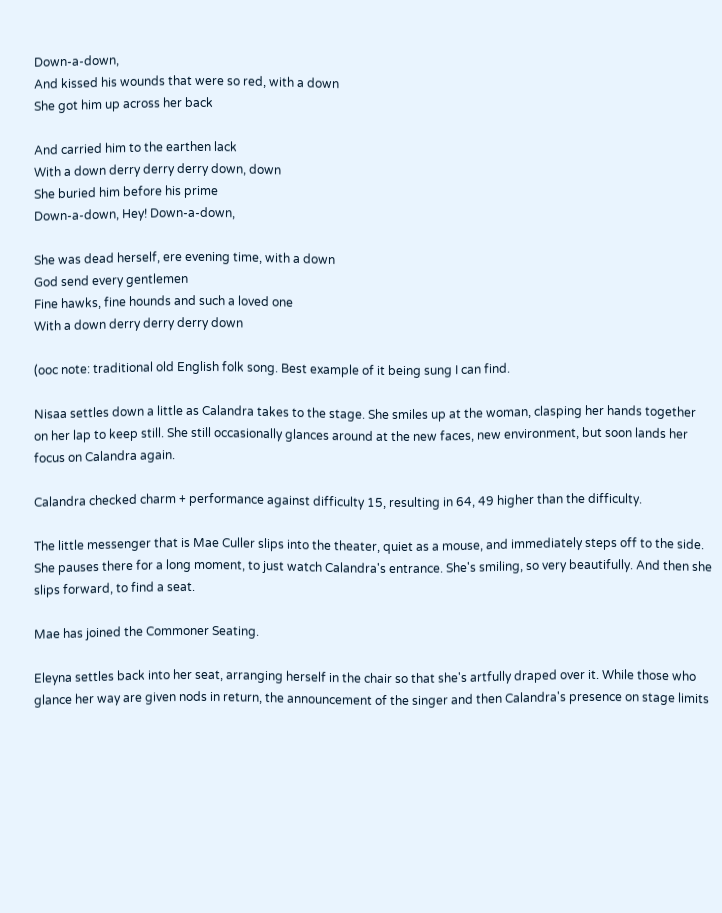Down-a-down,
And kissed his wounds that were so red, with a down
She got him up across her back

And carried him to the earthen lack
With a down derry derry derry down, down
She buried him before his prime
Down-a-down, Hey! Down-a-down,

She was dead herself, ere evening time, with a down
God send every gentlemen
Fine hawks, fine hounds and such a loved one
With a down derry derry derry down

(ooc note: traditional old English folk song. Best example of it being sung I can find.

Nisaa settles down a little as Calandra takes to the stage. She smiles up at the woman, clasping her hands together on her lap to keep still. She still occasionally glances around at the new faces, new environment, but soon lands her focus on Calandra again.

Calandra checked charm + performance against difficulty 15, resulting in 64, 49 higher than the difficulty.

The little messenger that is Mae Culler slips into the theater, quiet as a mouse, and immediately steps off to the side. She pauses there for a long moment, to just watch Calandra's entrance. She's smiling, so very beautifully. And then she slips forward, to find a seat.

Mae has joined the Commoner Seating.

Eleyna settles back into her seat, arranging herself in the chair so that she's artfully draped over it. While those who glance her way are given nods in return, the announcement of the singer and then Calandra's presence on stage limits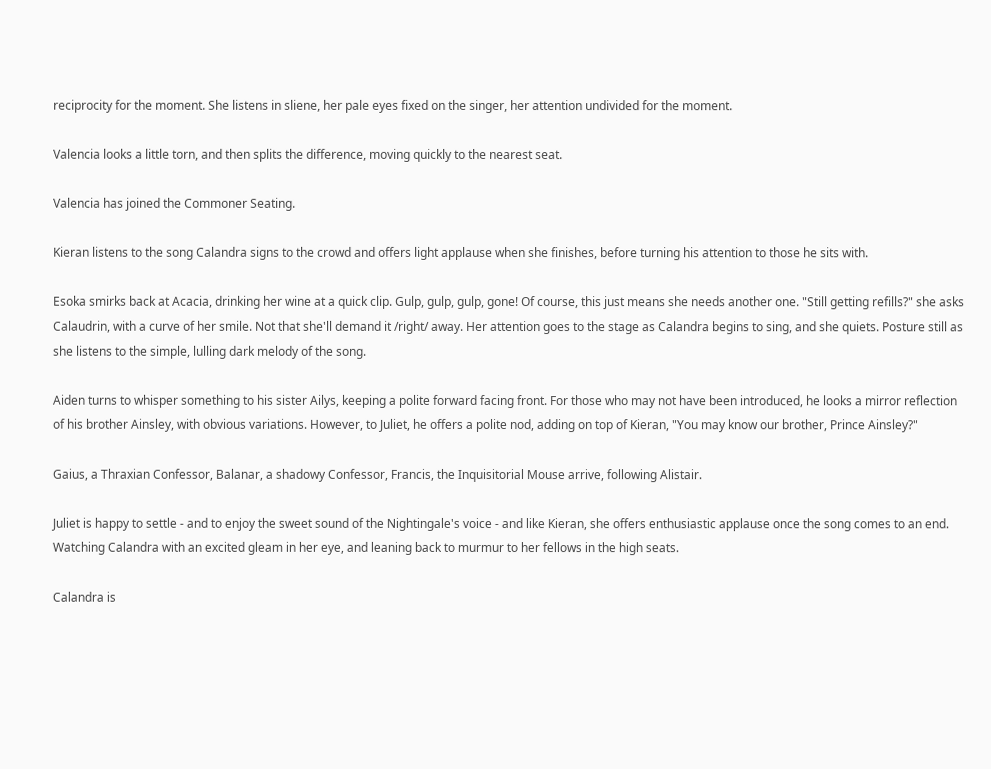reciprocity for the moment. She listens in sliene, her pale eyes fixed on the singer, her attention undivided for the moment.

Valencia looks a little torn, and then splits the difference, moving quickly to the nearest seat.

Valencia has joined the Commoner Seating.

Kieran listens to the song Calandra signs to the crowd and offers light applause when she finishes, before turning his attention to those he sits with.

Esoka smirks back at Acacia, drinking her wine at a quick clip. Gulp, gulp, gulp, gone! Of course, this just means she needs another one. "Still getting refills?" she asks Calaudrin, with a curve of her smile. Not that she'll demand it /right/ away. Her attention goes to the stage as Calandra begins to sing, and she quiets. Posture still as she listens to the simple, lulling dark melody of the song.

Aiden turns to whisper something to his sister Ailys, keeping a polite forward facing front. For those who may not have been introduced, he looks a mirror reflection of his brother Ainsley, with obvious variations. However, to Juliet, he offers a polite nod, adding on top of Kieran, "You may know our brother, Prince Ainsley?"

Gaius, a Thraxian Confessor, Balanar, a shadowy Confessor, Francis, the Inquisitorial Mouse arrive, following Alistair.

Juliet is happy to settle - and to enjoy the sweet sound of the Nightingale's voice - and like Kieran, she offers enthusiastic applause once the song comes to an end. Watching Calandra with an excited gleam in her eye, and leaning back to murmur to her fellows in the high seats.

Calandra is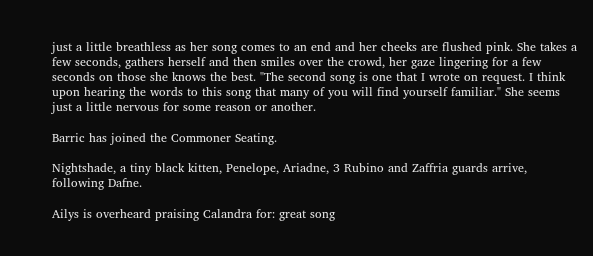just a little breathless as her song comes to an end and her cheeks are flushed pink. She takes a few seconds, gathers herself and then smiles over the crowd, her gaze lingering for a few seconds on those she knows the best. "The second song is one that I wrote on request. I think upon hearing the words to this song that many of you will find yourself familiar." She seems just a little nervous for some reason or another.

Barric has joined the Commoner Seating.

Nightshade, a tiny black kitten, Penelope, Ariadne, 3 Rubino and Zaffria guards arrive, following Dafne.

Ailys is overheard praising Calandra for: great song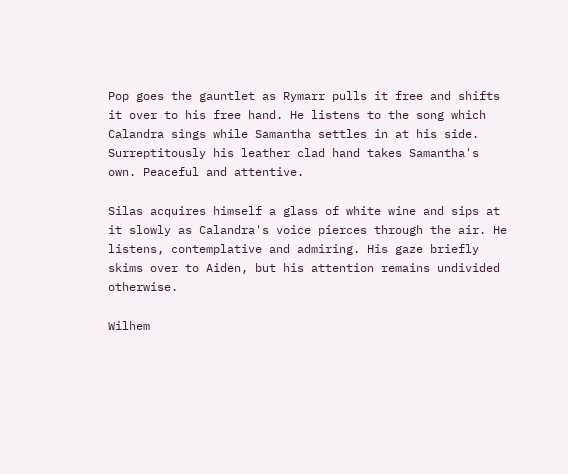Pop goes the gauntlet as Rymarr pulls it free and shifts it over to his free hand. He listens to the song which Calandra sings while Samantha settles in at his side. Surreptitously his leather clad hand takes Samantha's own. Peaceful and attentive.

Silas acquires himself a glass of white wine and sips at it slowly as Calandra's voice pierces through the air. He listens, contemplative and admiring. His gaze briefly skims over to Aiden, but his attention remains undivided otherwise.

Wilhem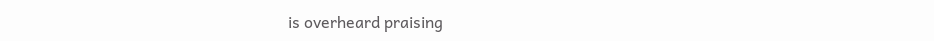is overheard praising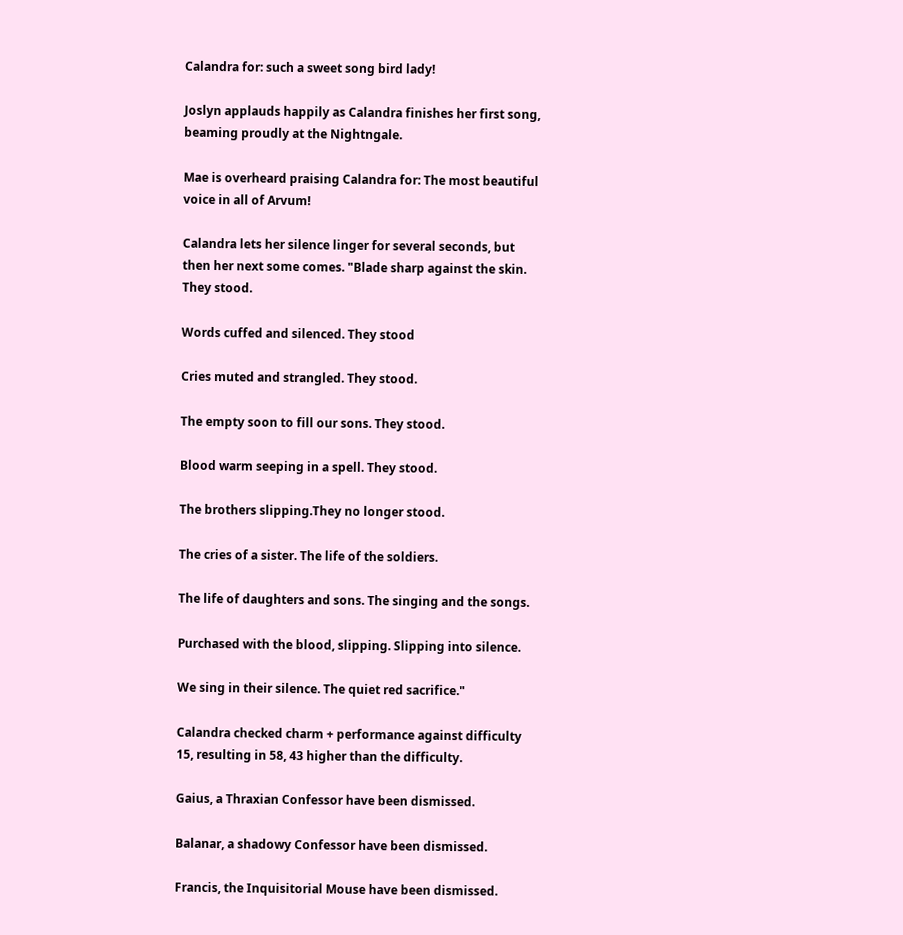Calandra for: such a sweet song bird lady!

Joslyn applauds happily as Calandra finishes her first song, beaming proudly at the Nightngale.

Mae is overheard praising Calandra for: The most beautiful voice in all of Arvum!

Calandra lets her silence linger for several seconds, but then her next some comes. "Blade sharp against the skin. They stood.

Words cuffed and silenced. They stood

Cries muted and strangled. They stood.

The empty soon to fill our sons. They stood.

Blood warm seeping in a spell. They stood.

The brothers slipping.They no longer stood.

The cries of a sister. The life of the soldiers.

The life of daughters and sons. The singing and the songs.

Purchased with the blood, slipping. Slipping into silence.

We sing in their silence. The quiet red sacrifice."

Calandra checked charm + performance against difficulty 15, resulting in 58, 43 higher than the difficulty.

Gaius, a Thraxian Confessor have been dismissed.

Balanar, a shadowy Confessor have been dismissed.

Francis, the Inquisitorial Mouse have been dismissed.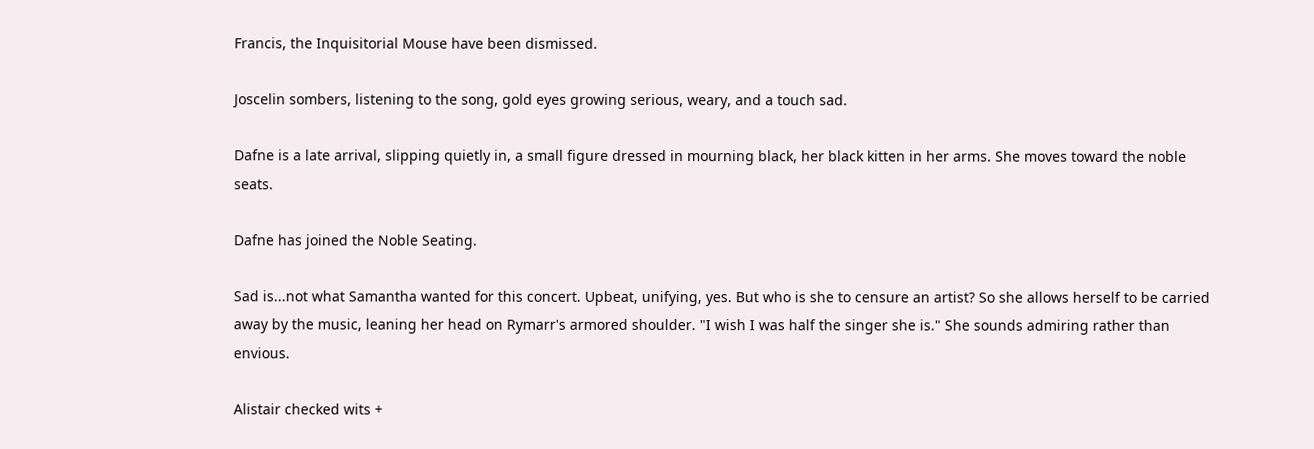Francis, the Inquisitorial Mouse have been dismissed.

Joscelin sombers, listening to the song, gold eyes growing serious, weary, and a touch sad.

Dafne is a late arrival, slipping quietly in, a small figure dressed in mourning black, her black kitten in her arms. She moves toward the noble seats.

Dafne has joined the Noble Seating.

Sad is...not what Samantha wanted for this concert. Upbeat, unifying, yes. But who is she to censure an artist? So she allows herself to be carried away by the music, leaning her head on Rymarr's armored shoulder. "I wish I was half the singer she is." She sounds admiring rather than envious.

Alistair checked wits +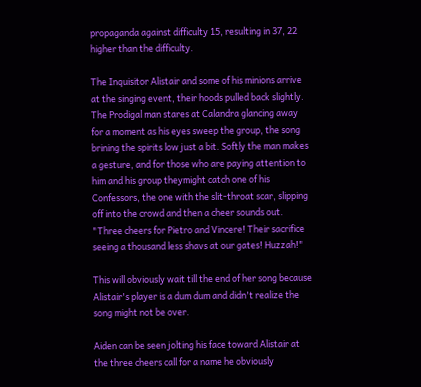propaganda against difficulty 15, resulting in 37, 22 higher than the difficulty.

The Inquisitor Alistair and some of his minions arrive at the singing event, their hoods pulled back slightly. The Prodigal man stares at Calandra glancing away for a moment as his eyes sweep the group, the song brining the spirits low just a bit. Softly the man makes a gesture, and for those who are paying attention to him and his group theymight catch one of his Confessors, the one with the slit-throat scar, slipping off into the crowd and then a cheer sounds out. "Three cheers for Pietro and Vincere! Their sacrifice seeing a thousand less shavs at our gates! Huzzah!"

This will obviously wait till the end of her song because Alistair's player is a dum dum and didn't realize the song might not be over.

Aiden can be seen jolting his face toward Alistair at the three cheers call for a name he obviously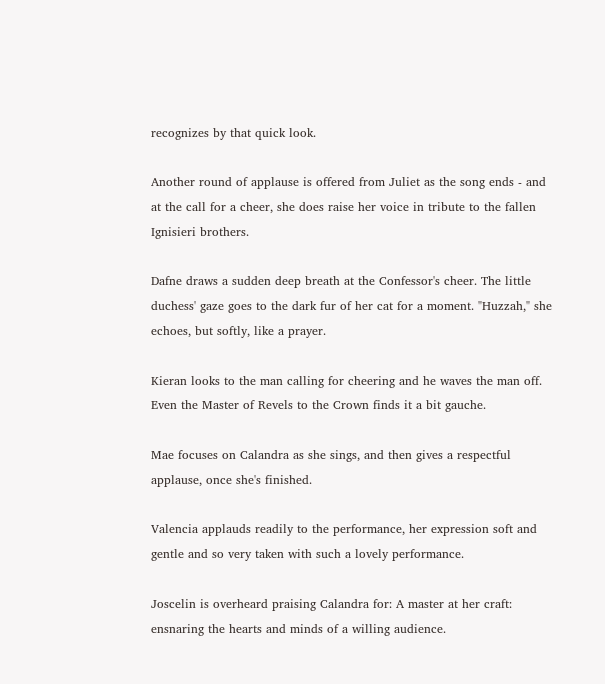recognizes by that quick look.

Another round of applause is offered from Juliet as the song ends - and at the call for a cheer, she does raise her voice in tribute to the fallen Ignisieri brothers.

Dafne draws a sudden deep breath at the Confessor's cheer. The little duchess' gaze goes to the dark fur of her cat for a moment. "Huzzah," she echoes, but softly, like a prayer.

Kieran looks to the man calling for cheering and he waves the man off. Even the Master of Revels to the Crown finds it a bit gauche.

Mae focuses on Calandra as she sings, and then gives a respectful applause, once she's finished.

Valencia applauds readily to the performance, her expression soft and gentle and so very taken with such a lovely performance.

Joscelin is overheard praising Calandra for: A master at her craft: ensnaring the hearts and minds of a willing audience.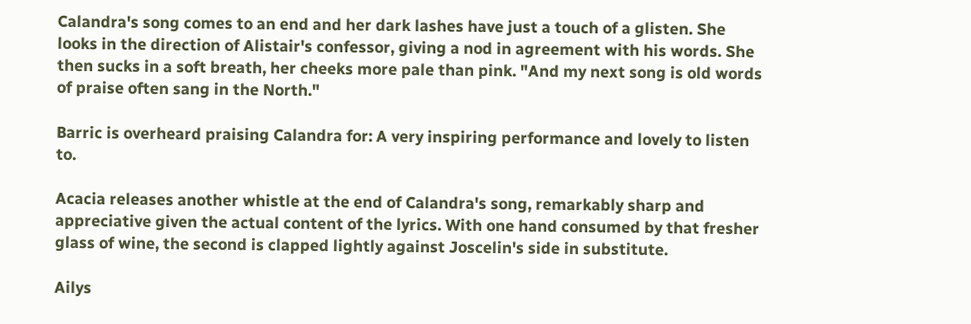Calandra's song comes to an end and her dark lashes have just a touch of a glisten. She looks in the direction of Alistair's confessor, giving a nod in agreement with his words. She then sucks in a soft breath, her cheeks more pale than pink. "And my next song is old words of praise often sang in the North."

Barric is overheard praising Calandra for: A very inspiring performance and lovely to listen to.

Acacia releases another whistle at the end of Calandra's song, remarkably sharp and appreciative given the actual content of the lyrics. With one hand consumed by that fresher glass of wine, the second is clapped lightly against Joscelin's side in substitute.

Ailys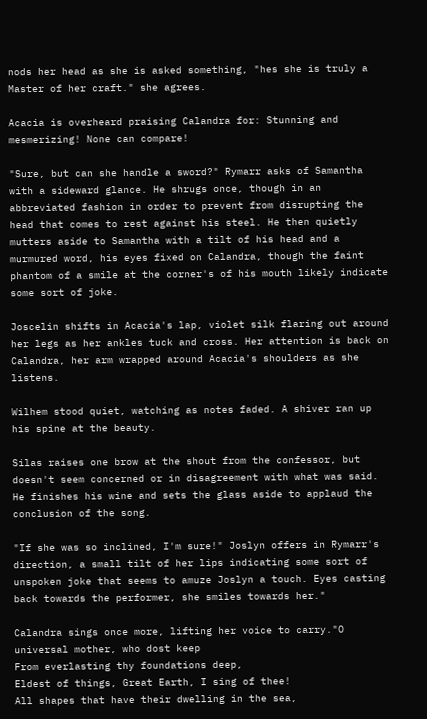nods her head as she is asked something, "hes she is truly a Master of her craft." she agrees.

Acacia is overheard praising Calandra for: Stunning and mesmerizing! None can compare!

"Sure, but can she handle a sword?" Rymarr asks of Samantha with a sideward glance. He shrugs once, though in an abbreviated fashion in order to prevent from disrupting the head that comes to rest against his steel. He then quietly mutters aside to Samantha with a tilt of his head and a murmured word, his eyes fixed on Calandra, though the faint phantom of a smile at the corner's of his mouth likely indicate some sort of joke.

Joscelin shifts in Acacia's lap, violet silk flaring out around her legs as her ankles tuck and cross. Her attention is back on Calandra, her arm wrapped around Acacia's shoulders as she listens.

Wilhem stood quiet, watching as notes faded. A shiver ran up his spine at the beauty.

Silas raises one brow at the shout from the confessor, but doesn't seem concerned or in disagreement with what was said. He finishes his wine and sets the glass aside to applaud the conclusion of the song.

"If she was so inclined, I'm sure!" Joslyn offers in Rymarr's direction, a small tilt of her lips indicating some sort of unspoken joke that seems to amuze Joslyn a touch. Eyes casting back towards the performer, she smiles towards her."

Calandra sings once more, lifting her voice to carry."O universal mother, who dost keep
From everlasting thy foundations deep,
Eldest of things, Great Earth, I sing of thee!
All shapes that have their dwelling in the sea,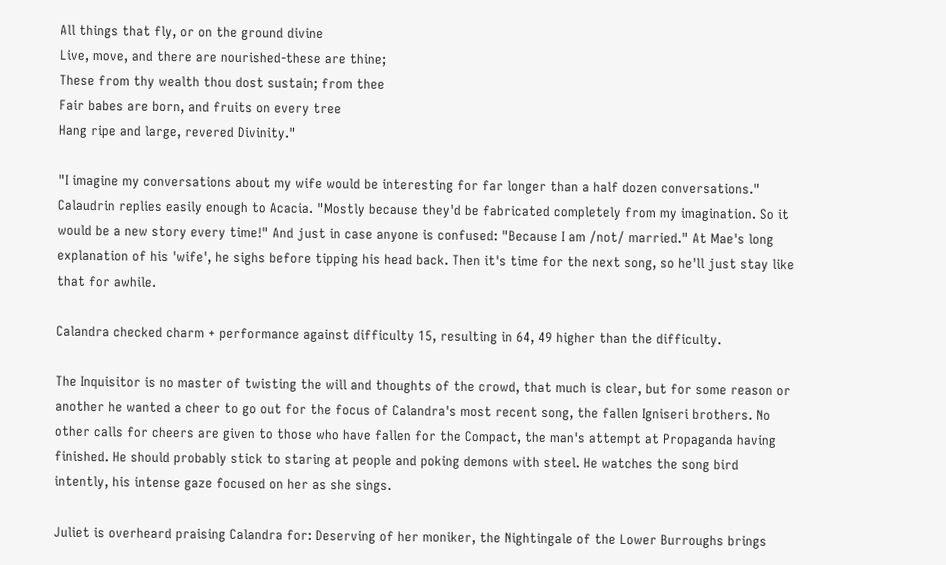All things that fly, or on the ground divine
Live, move, and there are nourished-these are thine;
These from thy wealth thou dost sustain; from thee
Fair babes are born, and fruits on every tree
Hang ripe and large, revered Divinity."

"I imagine my conversations about my wife would be interesting for far longer than a half dozen conversations." Calaudrin replies easily enough to Acacia. "Mostly because they'd be fabricated completely from my imagination. So it would be a new story every time!" And just in case anyone is confused: "Because I am /not/ married." At Mae's long explanation of his 'wife', he sighs before tipping his head back. Then it's time for the next song, so he'll just stay like that for awhile.

Calandra checked charm + performance against difficulty 15, resulting in 64, 49 higher than the difficulty.

The Inquisitor is no master of twisting the will and thoughts of the crowd, that much is clear, but for some reason or another he wanted a cheer to go out for the focus of Calandra's most recent song, the fallen Igniseri brothers. No other calls for cheers are given to those who have fallen for the Compact, the man's attempt at Propaganda having finished. He should probably stick to staring at people and poking demons with steel. He watches the song bird intently, his intense gaze focused on her as she sings.

Juliet is overheard praising Calandra for: Deserving of her moniker, the Nightingale of the Lower Burroughs brings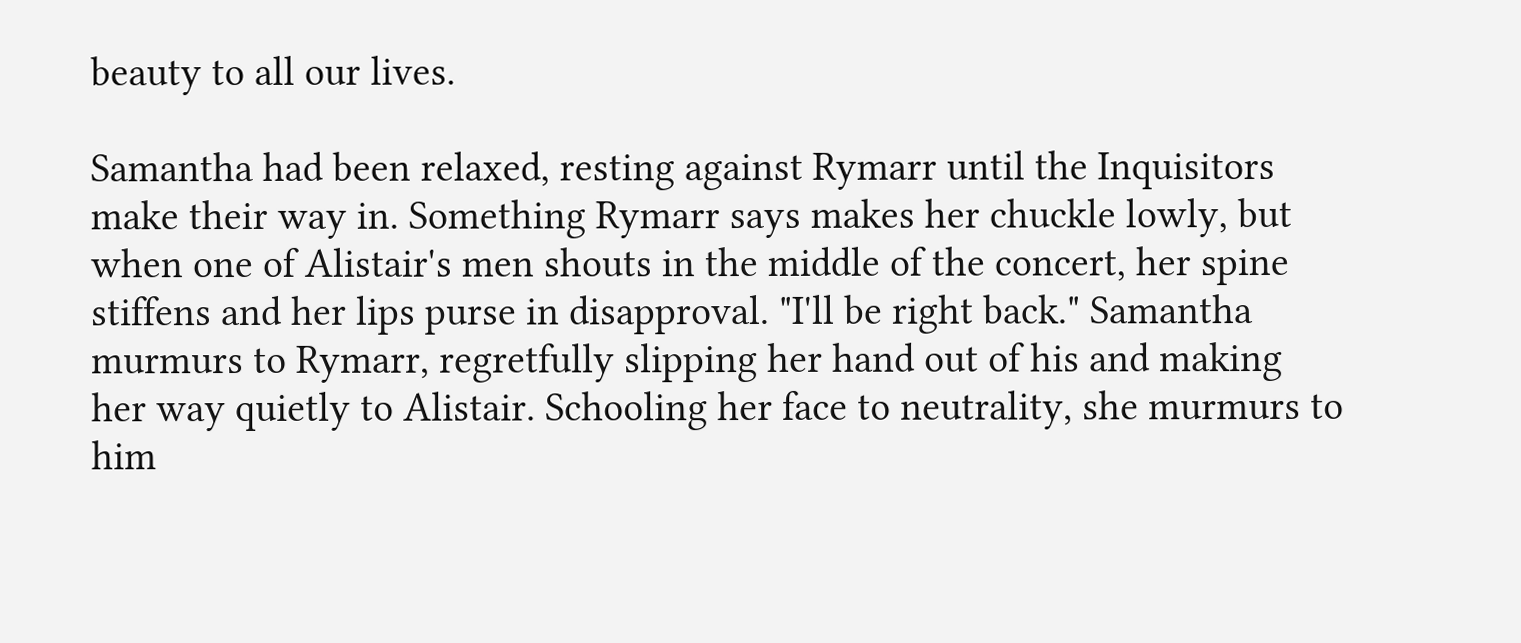beauty to all our lives.

Samantha had been relaxed, resting against Rymarr until the Inquisitors make their way in. Something Rymarr says makes her chuckle lowly, but when one of Alistair's men shouts in the middle of the concert, her spine stiffens and her lips purse in disapproval. "I'll be right back." Samantha murmurs to Rymarr, regretfully slipping her hand out of his and making her way quietly to Alistair. Schooling her face to neutrality, she murmurs to him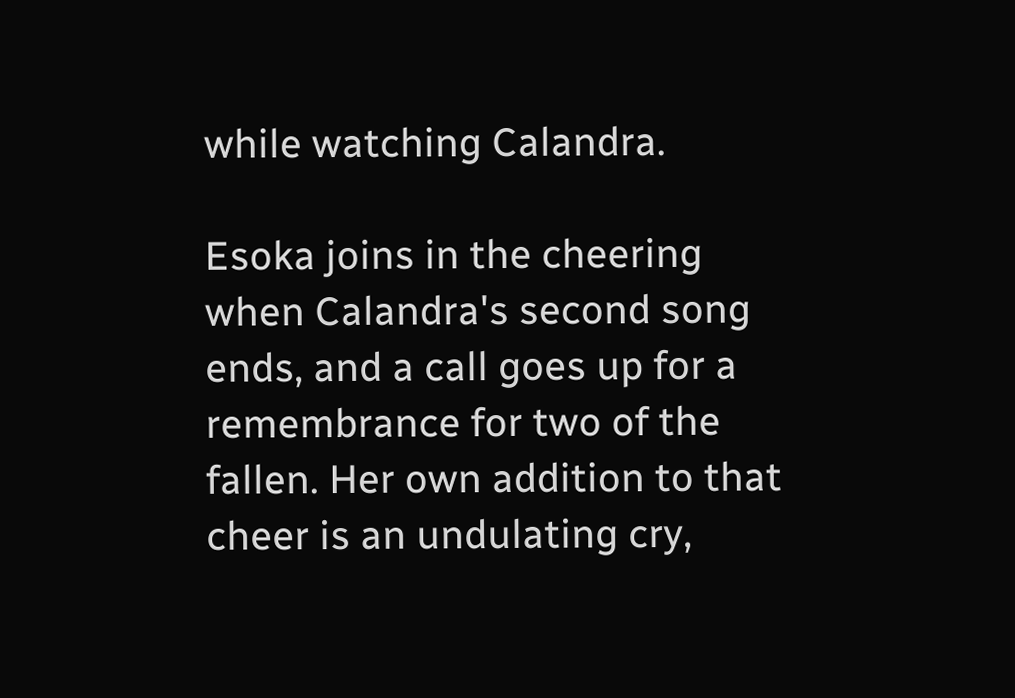while watching Calandra.

Esoka joins in the cheering when Calandra's second song ends, and a call goes up for a remembrance for two of the fallen. Her own addition to that cheer is an undulating cry,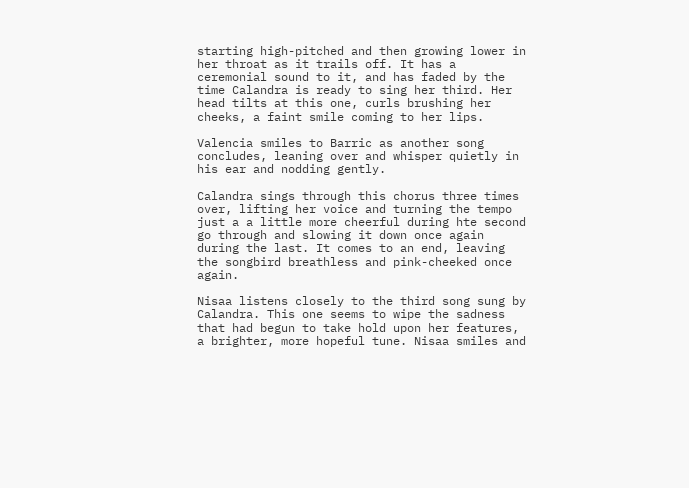starting high-pitched and then growing lower in her throat as it trails off. It has a ceremonial sound to it, and has faded by the time Calandra is ready to sing her third. Her head tilts at this one, curls brushing her cheeks, a faint smile coming to her lips.

Valencia smiles to Barric as another song concludes, leaning over and whisper quietly in his ear and nodding gently.

Calandra sings through this chorus three times over, lifting her voice and turning the tempo just a a little more cheerful during hte second go through and slowing it down once again during the last. It comes to an end, leaving the songbird breathless and pink-cheeked once again.

Nisaa listens closely to the third song sung by Calandra. This one seems to wipe the sadness that had begun to take hold upon her features, a brighter, more hopeful tune. Nisaa smiles and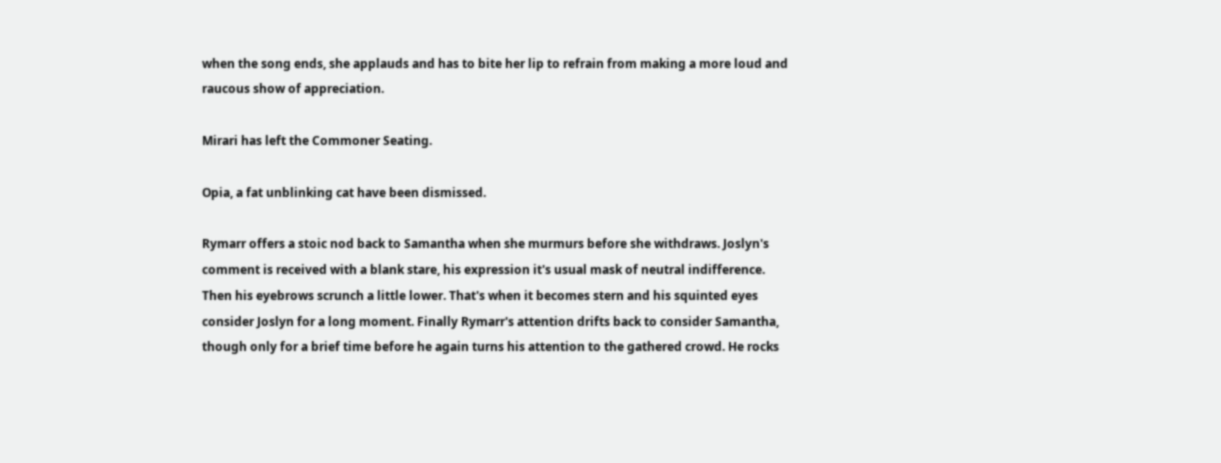when the song ends, she applauds and has to bite her lip to refrain from making a more loud and raucous show of appreciation.

Mirari has left the Commoner Seating.

Opia, a fat unblinking cat have been dismissed.

Rymarr offers a stoic nod back to Samantha when she murmurs before she withdraws. Joslyn's comment is received with a blank stare, his expression it's usual mask of neutral indifference. Then his eyebrows scrunch a little lower. That's when it becomes stern and his squinted eyes consider Joslyn for a long moment. Finally Rymarr's attention drifts back to consider Samantha, though only for a brief time before he again turns his attention to the gathered crowd. He rocks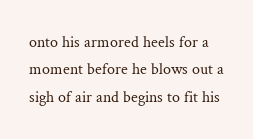onto his armored heels for a moment before he blows out a sigh of air and begins to fit his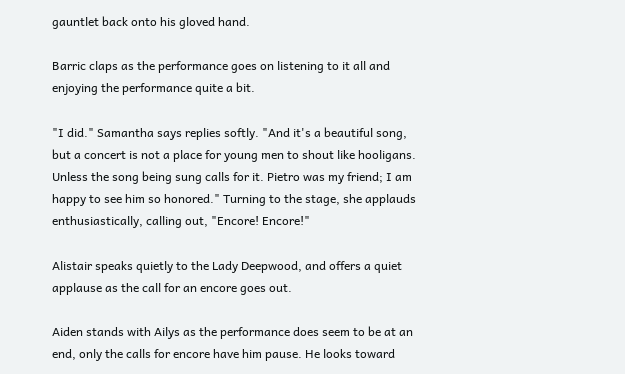gauntlet back onto his gloved hand.

Barric claps as the performance goes on listening to it all and enjoying the performance quite a bit.

"I did." Samantha says replies softly. "And it's a beautiful song, but a concert is not a place for young men to shout like hooligans. Unless the song being sung calls for it. Pietro was my friend; I am happy to see him so honored." Turning to the stage, she applauds enthusiastically, calling out, "Encore! Encore!"

Alistair speaks quietly to the Lady Deepwood, and offers a quiet applause as the call for an encore goes out.

Aiden stands with Ailys as the performance does seem to be at an end, only the calls for encore have him pause. He looks toward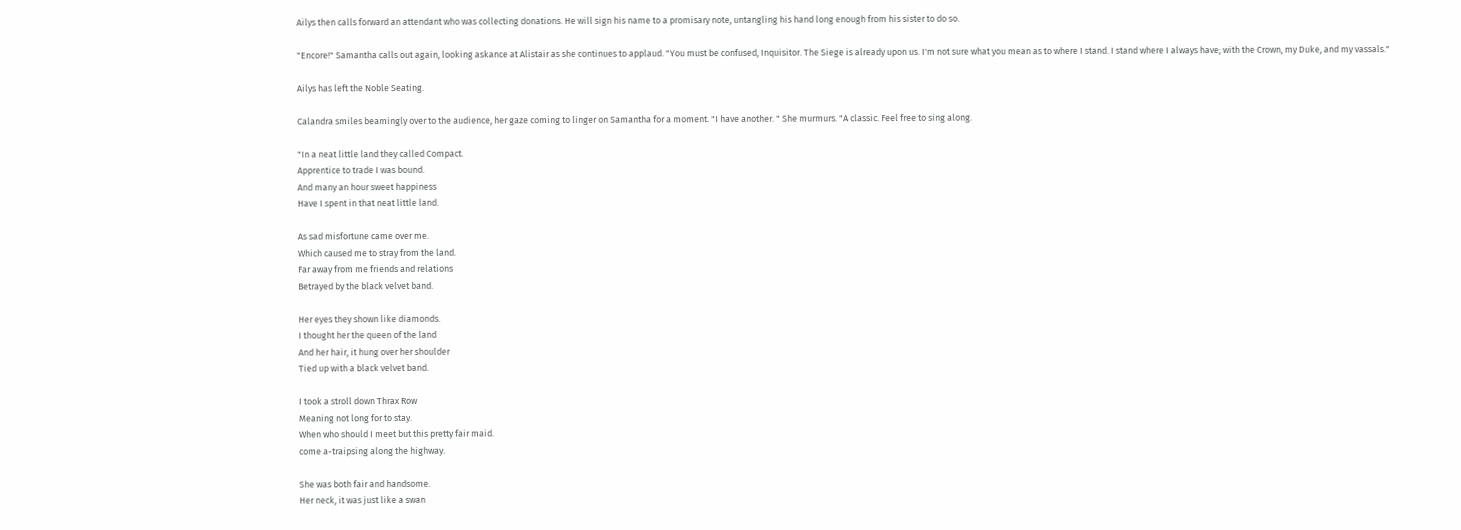Ailys then calls forward an attendant who was collecting donations. He will sign his name to a promisary note, untangling his hand long enough from his sister to do so.

"Encore!" Samantha calls out again, looking askance at Alistair as she continues to applaud. "You must be confused, Inquisitor. The Siege is already upon us. I'm not sure what you mean as to where I stand. I stand where I always have; with the Crown, my Duke, and my vassals."

Ailys has left the Noble Seating.

Calandra smiles beamingly over to the audience, her gaze coming to linger on Samantha for a moment. "I have another. " She murmurs. "A classic. Feel free to sing along.

"In a neat little land they called Compact.
Apprentice to trade I was bound.
And many an hour sweet happiness
Have I spent in that neat little land.

As sad misfortune came over me.
Which caused me to stray from the land.
Far away from me friends and relations
Betrayed by the black velvet band.

Her eyes they shown like diamonds.
I thought her the queen of the land
And her hair, it hung over her shoulder
Tied up with a black velvet band.

I took a stroll down Thrax Row
Meaning not long for to stay.
When who should I meet but this pretty fair maid.
come a-traipsing along the highway.

She was both fair and handsome.
Her neck, it was just like a swan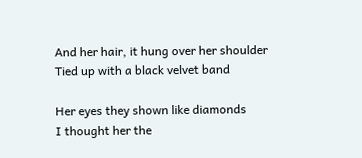And her hair, it hung over her shoulder
Tied up with a black velvet band

Her eyes they shown like diamonds
I thought her the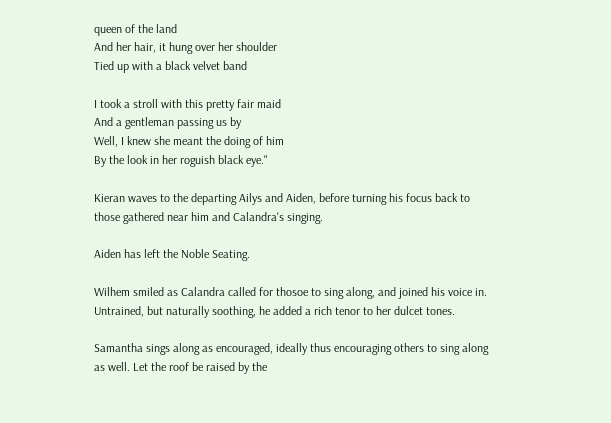queen of the land
And her hair, it hung over her shoulder
Tied up with a black velvet band

I took a stroll with this pretty fair maid
And a gentleman passing us by
Well, I knew she meant the doing of him
By the look in her roguish black eye."

Kieran waves to the departing Ailys and Aiden, before turning his focus back to those gathered near him and Calandra's singing.

Aiden has left the Noble Seating.

Wilhem smiled as Calandra called for thosoe to sing along, and joined his voice in. Untrained, but naturally soothing, he added a rich tenor to her dulcet tones.

Samantha sings along as encouraged, ideally thus encouraging others to sing along as well. Let the roof be raised by the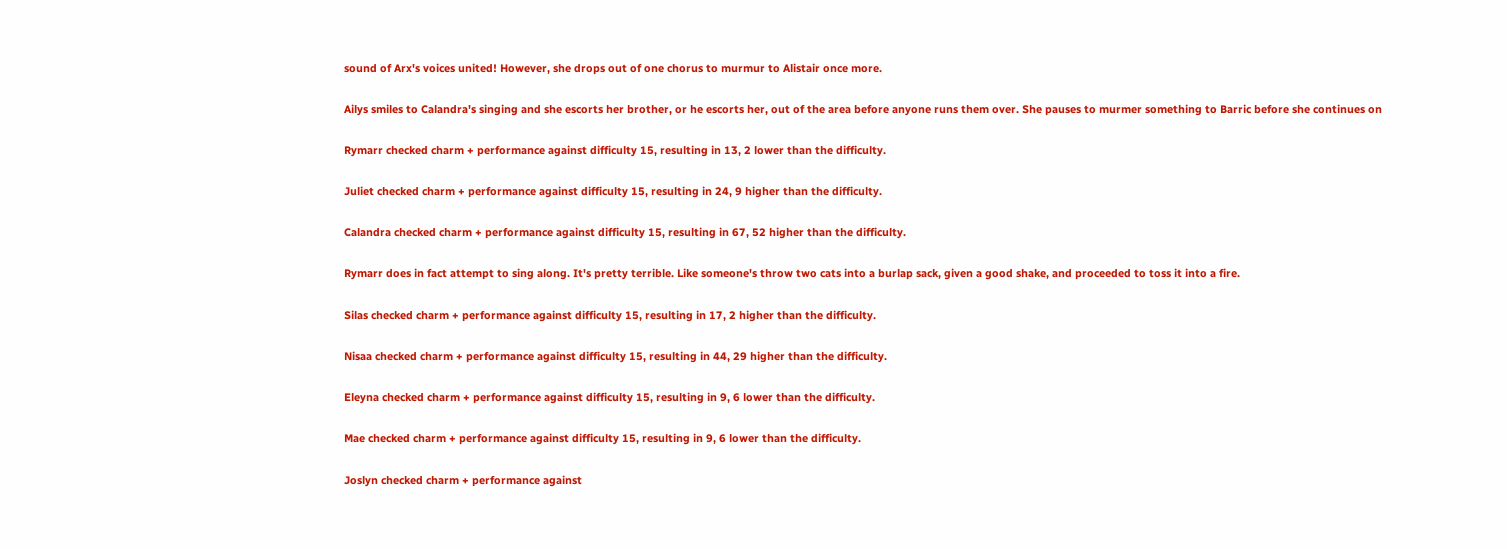sound of Arx's voices united! However, she drops out of one chorus to murmur to Alistair once more.

Ailys smiles to Calandra's singing and she escorts her brother, or he escorts her, out of the area before anyone runs them over. She pauses to murmer something to Barric before she continues on

Rymarr checked charm + performance against difficulty 15, resulting in 13, 2 lower than the difficulty.

Juliet checked charm + performance against difficulty 15, resulting in 24, 9 higher than the difficulty.

Calandra checked charm + performance against difficulty 15, resulting in 67, 52 higher than the difficulty.

Rymarr does in fact attempt to sing along. It's pretty terrible. Like someone's throw two cats into a burlap sack, given a good shake, and proceeded to toss it into a fire.

Silas checked charm + performance against difficulty 15, resulting in 17, 2 higher than the difficulty.

Nisaa checked charm + performance against difficulty 15, resulting in 44, 29 higher than the difficulty.

Eleyna checked charm + performance against difficulty 15, resulting in 9, 6 lower than the difficulty.

Mae checked charm + performance against difficulty 15, resulting in 9, 6 lower than the difficulty.

Joslyn checked charm + performance against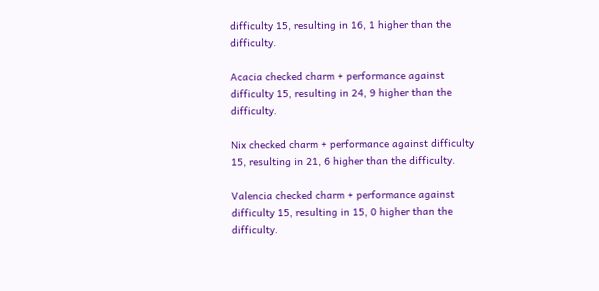difficulty 15, resulting in 16, 1 higher than the difficulty.

Acacia checked charm + performance against difficulty 15, resulting in 24, 9 higher than the difficulty.

Nix checked charm + performance against difficulty 15, resulting in 21, 6 higher than the difficulty.

Valencia checked charm + performance against difficulty 15, resulting in 15, 0 higher than the difficulty.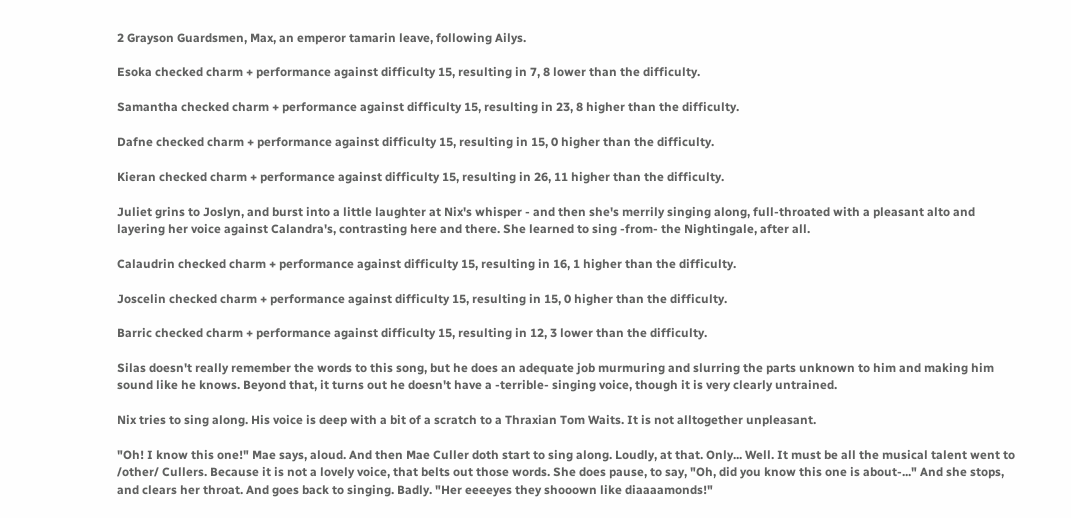2 Grayson Guardsmen, Max, an emperor tamarin leave, following Ailys.

Esoka checked charm + performance against difficulty 15, resulting in 7, 8 lower than the difficulty.

Samantha checked charm + performance against difficulty 15, resulting in 23, 8 higher than the difficulty.

Dafne checked charm + performance against difficulty 15, resulting in 15, 0 higher than the difficulty.

Kieran checked charm + performance against difficulty 15, resulting in 26, 11 higher than the difficulty.

Juliet grins to Joslyn, and burst into a little laughter at Nix's whisper - and then she's merrily singing along, full-throated with a pleasant alto and layering her voice against Calandra's, contrasting here and there. She learned to sing -from- the Nightingale, after all.

Calaudrin checked charm + performance against difficulty 15, resulting in 16, 1 higher than the difficulty.

Joscelin checked charm + performance against difficulty 15, resulting in 15, 0 higher than the difficulty.

Barric checked charm + performance against difficulty 15, resulting in 12, 3 lower than the difficulty.

Silas doesn't really remember the words to this song, but he does an adequate job murmuring and slurring the parts unknown to him and making him sound like he knows. Beyond that, it turns out he doesn't have a -terrible- singing voice, though it is very clearly untrained.

Nix tries to sing along. His voice is deep with a bit of a scratch to a Thraxian Tom Waits. It is not alltogether unpleasant.

"Oh! I know this one!" Mae says, aloud. And then Mae Culler doth start to sing along. Loudly, at that. Only... Well. It must be all the musical talent went to /other/ Cullers. Because it is not a lovely voice, that belts out those words. She does pause, to say, "Oh, did you know this one is about-..." And she stops, and clears her throat. And goes back to singing. Badly. "Her eeeeyes they shooown like diaaaamonds!"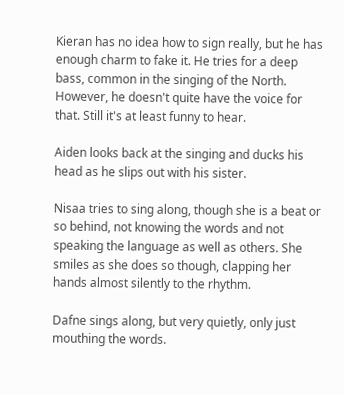Kieran has no idea how to sign really, but he has enough charm to fake it. He tries for a deep bass, common in the singing of the North. However, he doesn't quite have the voice for that. Still it's at least funny to hear.

Aiden looks back at the singing and ducks his head as he slips out with his sister.

Nisaa tries to sing along, though she is a beat or so behind, not knowing the words and not speaking the language as well as others. She smiles as she does so though, clapping her hands almost silently to the rhythm.

Dafne sings along, but very quietly, only just mouthing the words.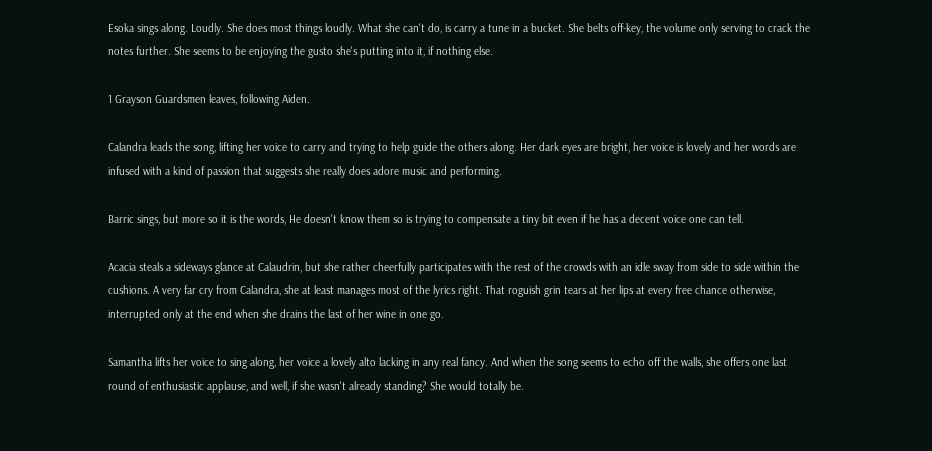Esoka sings along. Loudly. She does most things loudly. What she can't do, is carry a tune in a bucket. She belts off-key, the volume only serving to crack the notes further. She seems to be enjoying the gusto she's putting into it, if nothing else.

1 Grayson Guardsmen leaves, following Aiden.

Calandra leads the song, lifting her voice to carry and trying to help guide the others along. Her dark eyes are bright, her voice is lovely and her words are infused with a kind of passion that suggests she really does adore music and performing.

Barric sings, but more so it is the words, He doesn't know them so is trying to compensate a tiny bit even if he has a decent voice one can tell.

Acacia steals a sideways glance at Calaudrin, but she rather cheerfully participates with the rest of the crowds with an idle sway from side to side within the cushions. A very far cry from Calandra, she at least manages most of the lyrics right. That roguish grin tears at her lips at every free chance otherwise, interrupted only at the end when she drains the last of her wine in one go.

Samantha lifts her voice to sing along, her voice a lovely alto lacking in any real fancy. And when the song seems to echo off the walls, she offers one last round of enthusiastic applause, and well, if she wasn't already standing? She would totally be.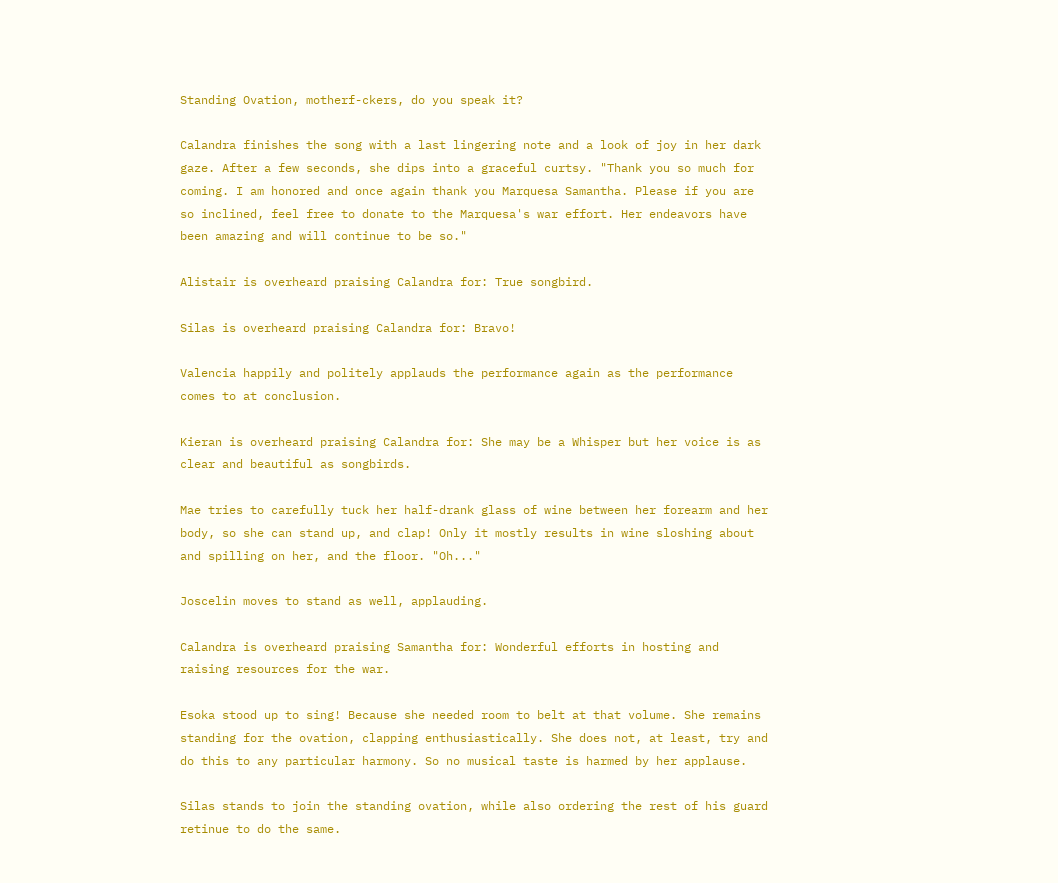Standing Ovation, motherf-ckers, do you speak it?

Calandra finishes the song with a last lingering note and a look of joy in her dark gaze. After a few seconds, she dips into a graceful curtsy. "Thank you so much for coming. I am honored and once again thank you Marquesa Samantha. Please if you are so inclined, feel free to donate to the Marquesa's war effort. Her endeavors have been amazing and will continue to be so."

Alistair is overheard praising Calandra for: True songbird.

Silas is overheard praising Calandra for: Bravo!

Valencia happily and politely applauds the performance again as the performance comes to at conclusion.

Kieran is overheard praising Calandra for: She may be a Whisper but her voice is as clear and beautiful as songbirds.

Mae tries to carefully tuck her half-drank glass of wine between her forearm and her body, so she can stand up, and clap! Only it mostly results in wine sloshing about and spilling on her, and the floor. "Oh..."

Joscelin moves to stand as well, applauding.

Calandra is overheard praising Samantha for: Wonderful efforts in hosting and raising resources for the war.

Esoka stood up to sing! Because she needed room to belt at that volume. She remains standing for the ovation, clapping enthusiastically. She does not, at least, try and do this to any particular harmony. So no musical taste is harmed by her applause.

Silas stands to join the standing ovation, while also ordering the rest of his guard retinue to do the same.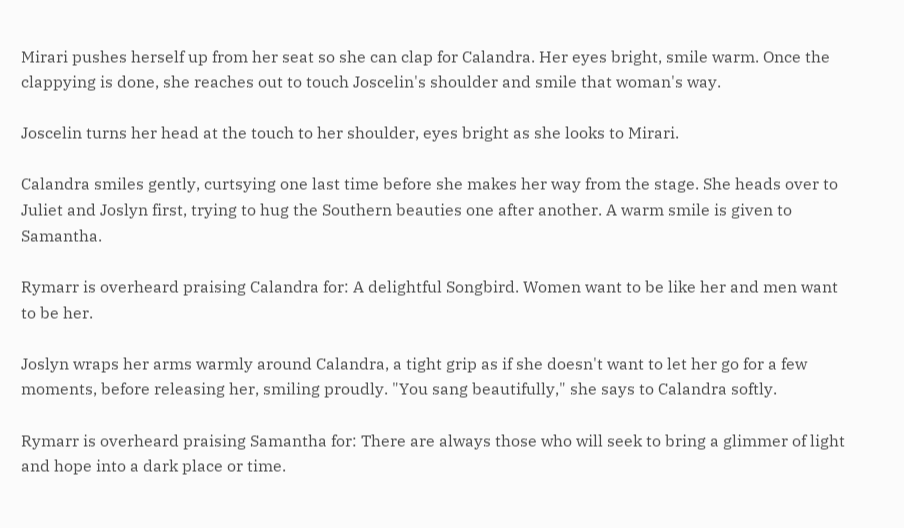Mirari pushes herself up from her seat so she can clap for Calandra. Her eyes bright, smile warm. Once the clappying is done, she reaches out to touch Joscelin's shoulder and smile that woman's way.

Joscelin turns her head at the touch to her shoulder, eyes bright as she looks to Mirari.

Calandra smiles gently, curtsying one last time before she makes her way from the stage. She heads over to Juliet and Joslyn first, trying to hug the Southern beauties one after another. A warm smile is given to Samantha.

Rymarr is overheard praising Calandra for: A delightful Songbird. Women want to be like her and men want to be her.

Joslyn wraps her arms warmly around Calandra, a tight grip as if she doesn't want to let her go for a few moments, before releasing her, smiling proudly. "You sang beautifully," she says to Calandra softly.

Rymarr is overheard praising Samantha for: There are always those who will seek to bring a glimmer of light and hope into a dark place or time.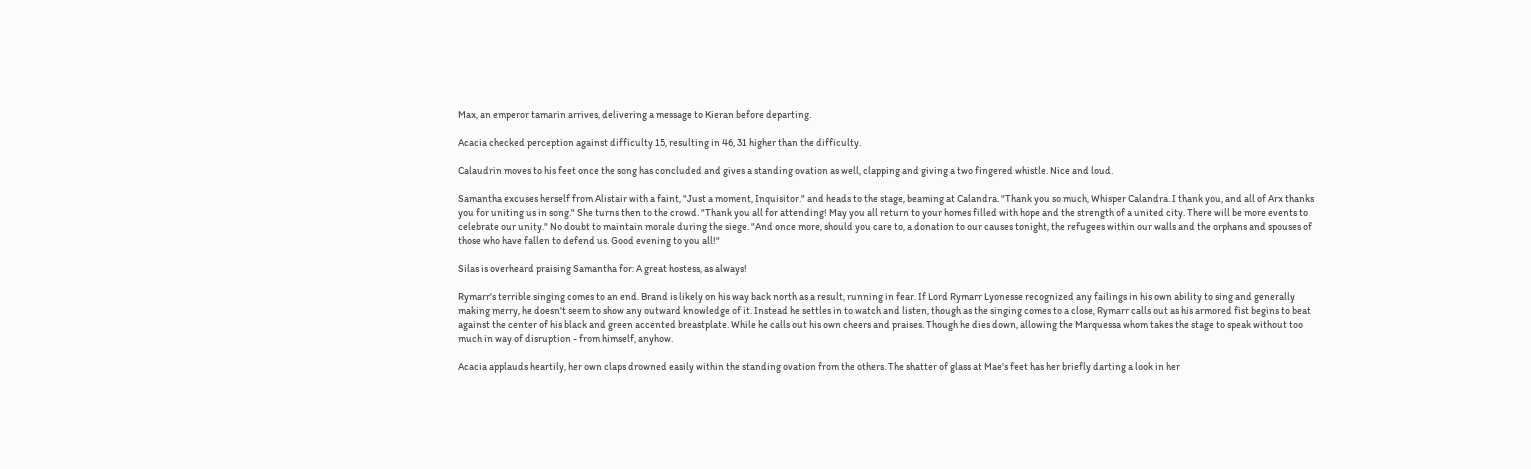Max, an emperor tamarin arrives, delivering a message to Kieran before departing.

Acacia checked perception against difficulty 15, resulting in 46, 31 higher than the difficulty.

Calaudrin moves to his feet once the song has concluded and gives a standing ovation as well, clapping and giving a two fingered whistle. Nice and loud.

Samantha excuses herself from Alistair with a faint, "Just a moment, Inquisitor." and heads to the stage, beaming at Calandra. "Thank you so much, Whisper Calandra. I thank you, and all of Arx thanks you for uniting us in song." She turns then to the crowd. "Thank you all for attending! May you all return to your homes filled with hope and the strength of a united city. There will be more events to celebrate our unity." No doubt to maintain morale during the siege. "And once more, should you care to, a donation to our causes tonight, the refugees within our walls and the orphans and spouses of those who have fallen to defend us. Good evening to you all!"

Silas is overheard praising Samantha for: A great hostess, as always!

Rymarr's terrible singing comes to an end. Brand is likely on his way back north as a result, running in fear. If Lord Rymarr Lyonesse recognized any failings in his own ability to sing and generally making merry, he doesn't seem to show any outward knowledge of it. Instead he settles in to watch and listen, though as the singing comes to a close, Rymarr calls out as his armored fist begins to beat against the center of his black and green accented breastplate. While he calls out his own cheers and praises. Though he dies down, allowing the Marquessa whom takes the stage to speak without too much in way of disruption - from himself, anyhow.

Acacia applauds heartily, her own claps drowned easily within the standing ovation from the others. The shatter of glass at Mae's feet has her briefly darting a look in her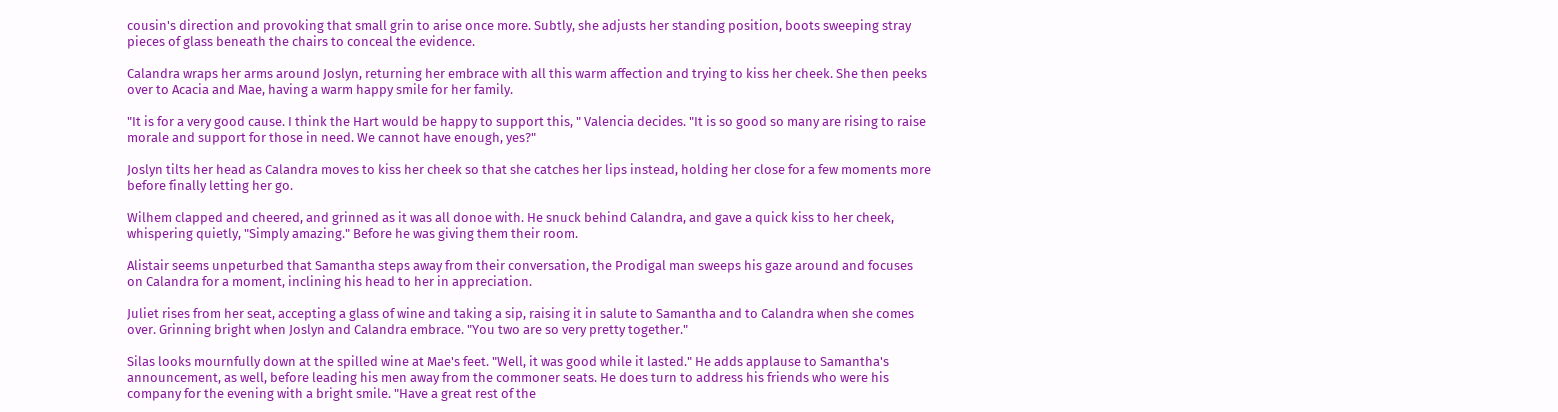cousin's direction and provoking that small grin to arise once more. Subtly, she adjusts her standing position, boots sweeping stray pieces of glass beneath the chairs to conceal the evidence.

Calandra wraps her arms around Joslyn, returning her embrace with all this warm affection and trying to kiss her cheek. She then peeks over to Acacia and Mae, having a warm happy smile for her family.

"It is for a very good cause. I think the Hart would be happy to support this, " Valencia decides. "It is so good so many are rising to raise morale and support for those in need. We cannot have enough, yes?"

Joslyn tilts her head as Calandra moves to kiss her cheek so that she catches her lips instead, holding her close for a few moments more before finally letting her go.

Wilhem clapped and cheered, and grinned as it was all donoe with. He snuck behind Calandra, and gave a quick kiss to her cheek, whispering quietly, "Simply amazing." Before he was giving them their room.

Alistair seems unpeturbed that Samantha steps away from their conversation, the Prodigal man sweeps his gaze around and focuses on Calandra for a moment, inclining his head to her in appreciation.

Juliet rises from her seat, accepting a glass of wine and taking a sip, raising it in salute to Samantha and to Calandra when she comes over. Grinning bright when Joslyn and Calandra embrace. "You two are so very pretty together."

Silas looks mournfully down at the spilled wine at Mae's feet. "Well, it was good while it lasted." He adds applause to Samantha's announcement, as well, before leading his men away from the commoner seats. He does turn to address his friends who were his company for the evening with a bright smile. "Have a great rest of the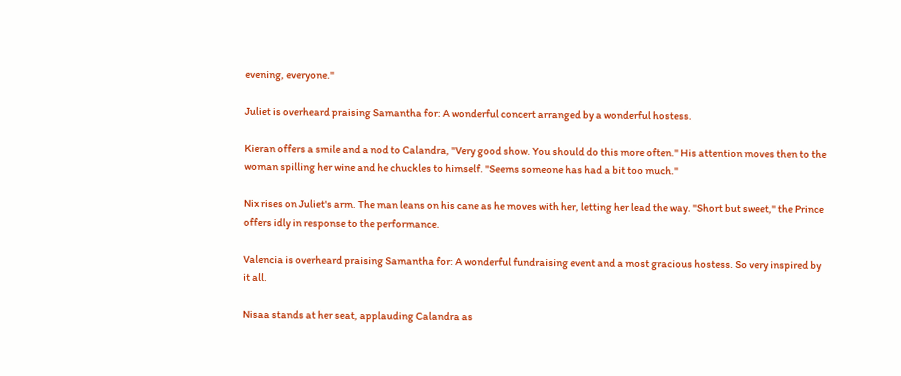evening, everyone."

Juliet is overheard praising Samantha for: A wonderful concert arranged by a wonderful hostess.

Kieran offers a smile and a nod to Calandra, "Very good show. You should do this more often." His attention moves then to the woman spilling her wine and he chuckles to himself. "Seems someone has had a bit too much."

Nix rises on Juliet's arm. The man leans on his cane as he moves with her, letting her lead the way. "Short but sweet," the Prince offers idly in response to the performance.

Valencia is overheard praising Samantha for: A wonderful fundraising event and a most gracious hostess. So very inspired by it all.

Nisaa stands at her seat, applauding Calandra as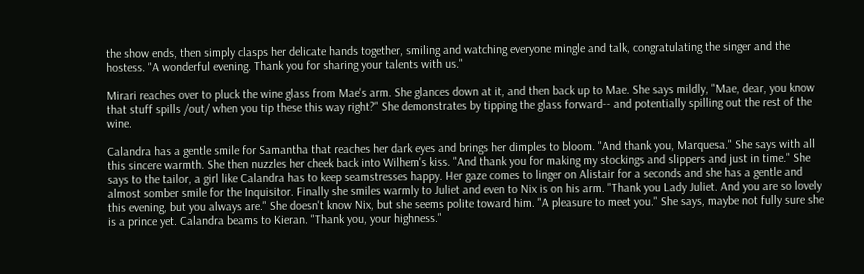the show ends, then simply clasps her delicate hands together, smiling and watching everyone mingle and talk, congratulating the singer and the hostess. "A wonderful evening. Thank you for sharing your talents with us."

Mirari reaches over to pluck the wine glass from Mae's arm. She glances down at it, and then back up to Mae. She says mildly, "Mae, dear, you know that stuff spills /out/ when you tip these this way right?" She demonstrates by tipping the glass forward-- and potentially spilling out the rest of the wine.

Calandra has a gentle smile for Samantha that reaches her dark eyes and brings her dimples to bloom. "And thank you, Marquesa." She says with all this sincere warmth. She then nuzzles her cheek back into Wilhem's kiss. "And thank you for making my stockings and slippers and just in time." She says to the tailor, a girl like Calandra has to keep seamstresses happy. Her gaze comes to linger on Alistair for a seconds and she has a gentle and almost somber smile for the Inquisitor. Finally she smiles warmly to Juliet and even to Nix is on his arm. "Thank you Lady Juliet. And you are so lovely this evening, but you always are." She doesn't know Nix, but she seems polite toward him. "A pleasure to meet you." She says, maybe not fully sure she is a prince yet. Calandra beams to Kieran. "Thank you, your highness."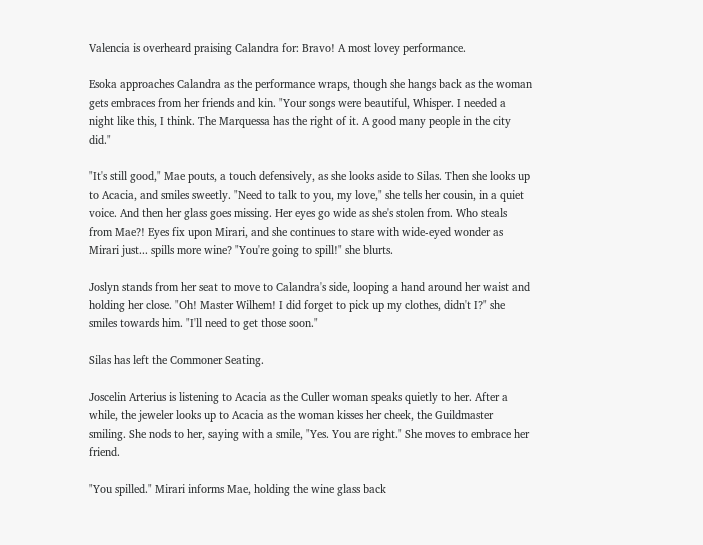Valencia is overheard praising Calandra for: Bravo! A most lovey performance.

Esoka approaches Calandra as the performance wraps, though she hangs back as the woman gets embraces from her friends and kin. "Your songs were beautiful, Whisper. I needed a night like this, I think. The Marquessa has the right of it. A good many people in the city did."

"It's still good," Mae pouts, a touch defensively, as she looks aside to Silas. Then she looks up to Acacia, and smiles sweetly. "Need to talk to you, my love," she tells her cousin, in a quiet voice. And then her glass goes missing. Her eyes go wide as she's stolen from. Who steals from Mae?! Eyes fix upon Mirari, and she continues to stare with wide-eyed wonder as Mirari just... spills more wine? "You're going to spill!" she blurts.

Joslyn stands from her seat to move to Calandra's side, looping a hand around her waist and holding her close. "Oh! Master Wilhem! I did forget to pick up my clothes, didn't I?" she smiles towards him. "I'll need to get those soon."

Silas has left the Commoner Seating.

Joscelin Arterius is listening to Acacia as the Culler woman speaks quietly to her. After a while, the jeweler looks up to Acacia as the woman kisses her cheek, the Guildmaster smiling. She nods to her, saying with a smile, "Yes. You are right." She moves to embrace her friend.

"You spilled." Mirari informs Mae, holding the wine glass back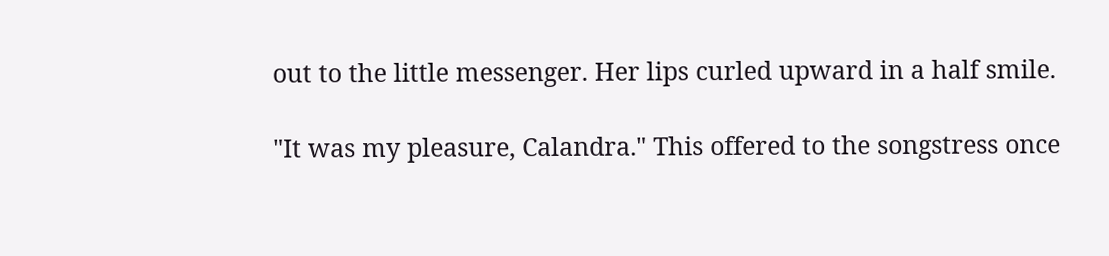out to the little messenger. Her lips curled upward in a half smile.

"It was my pleasure, Calandra." This offered to the songstress once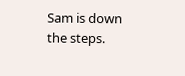Sam is down the steps.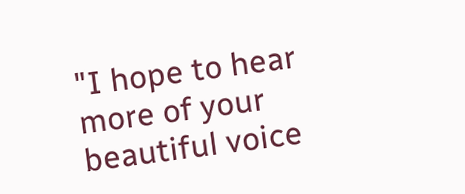"I hope to hear more of your beautiful voice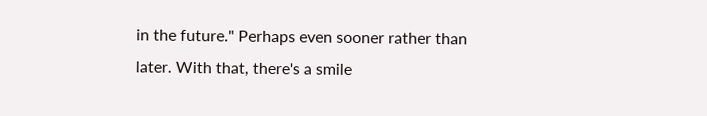in the future." Perhaps even sooner rather than later. With that, there's a smile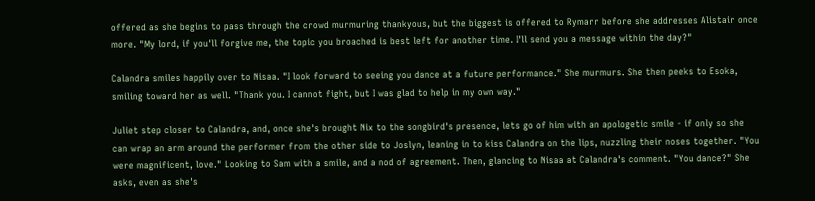offered as she begins to pass through the crowd murmuring thankyous, but the biggest is offered to Rymarr before she addresses Alistair once more. "My lord, if you'll forgive me, the topic you broached is best left for another time. I'll send you a message within the day?"

Calandra smiles happily over to Nisaa. "I look forward to seeing you dance at a future performance." She murmurs. She then peeks to Esoka, smiling toward her as well. "Thank you. I cannot fight, but I was glad to help in my own way."

Juliet step closer to Calandra, and, once she's brought Nix to the songbird's presence, lets go of him with an apologetic smile - if only so she can wrap an arm around the performer from the other side to Joslyn, leaning in to kiss Calandra on the lips, nuzzling their noses together. "You were magnificent, love." Looking to Sam with a smile, and a nod of agreement. Then, glancing to Nisaa at Calandra's comment. "You dance?" She asks, even as she's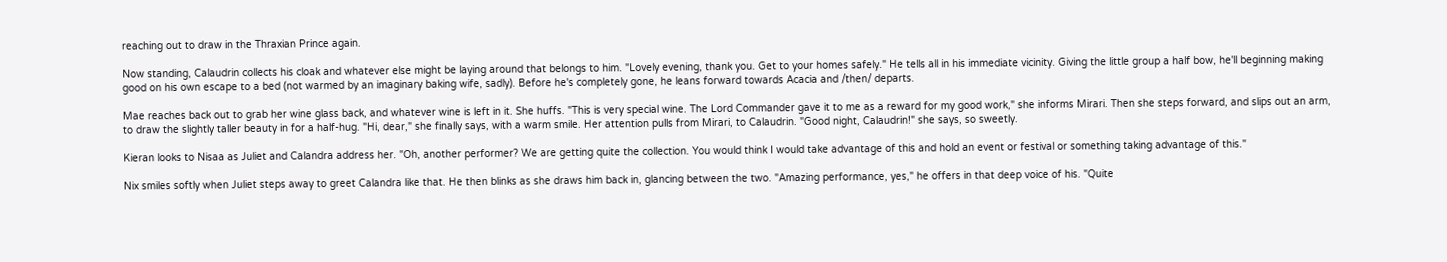reaching out to draw in the Thraxian Prince again.

Now standing, Calaudrin collects his cloak and whatever else might be laying around that belongs to him. "Lovely evening, thank you. Get to your homes safely." He tells all in his immediate vicinity. Giving the little group a half bow, he'll beginning making good on his own escape to a bed (not warmed by an imaginary baking wife, sadly). Before he's completely gone, he leans forward towards Acacia and /then/ departs.

Mae reaches back out to grab her wine glass back, and whatever wine is left in it. She huffs. "This is very special wine. The Lord Commander gave it to me as a reward for my good work," she informs Mirari. Then she steps forward, and slips out an arm, to draw the slightly taller beauty in for a half-hug. "Hi, dear," she finally says, with a warm smile. Her attention pulls from Mirari, to Calaudrin. "Good night, Calaudrin!" she says, so sweetly.

Kieran looks to Nisaa as Juliet and Calandra address her. "Oh, another performer? We are getting quite the collection. You would think I would take advantage of this and hold an event or festival or something taking advantage of this."

Nix smiles softly when Juliet steps away to greet Calandra like that. He then blinks as she draws him back in, glancing between the two. "Amazing performance, yes," he offers in that deep voice of his. "Quite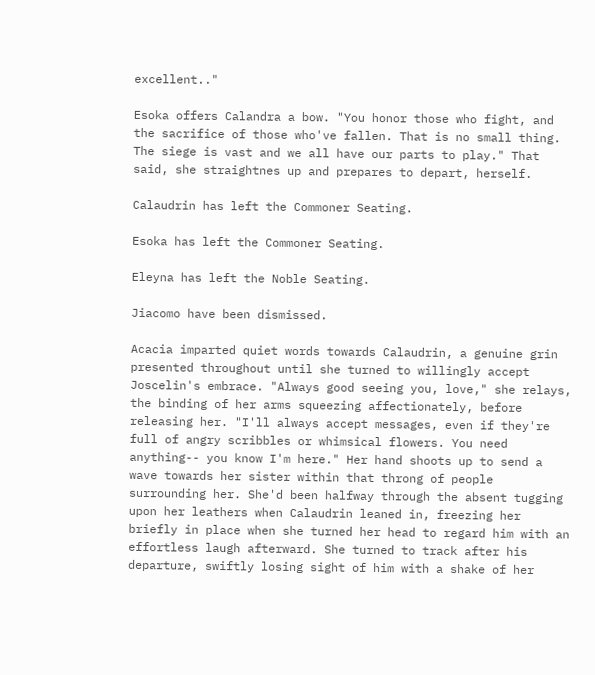excellent.."

Esoka offers Calandra a bow. "You honor those who fight, and the sacrifice of those who've fallen. That is no small thing. The siege is vast and we all have our parts to play." That said, she straightnes up and prepares to depart, herself.

Calaudrin has left the Commoner Seating.

Esoka has left the Commoner Seating.

Eleyna has left the Noble Seating.

Jiacomo have been dismissed.

Acacia imparted quiet words towards Calaudrin, a genuine grin presented throughout until she turned to willingly accept Joscelin's embrace. "Always good seeing you, love," she relays, the binding of her arms squeezing affectionately, before releasing her. "I'll always accept messages, even if they're full of angry scribbles or whimsical flowers. You need anything-- you know I'm here." Her hand shoots up to send a wave towards her sister within that throng of people surrounding her. She'd been halfway through the absent tugging upon her leathers when Calaudrin leaned in, freezing her briefly in place when she turned her head to regard him with an effortless laugh afterward. She turned to track after his departure, swiftly losing sight of him with a shake of her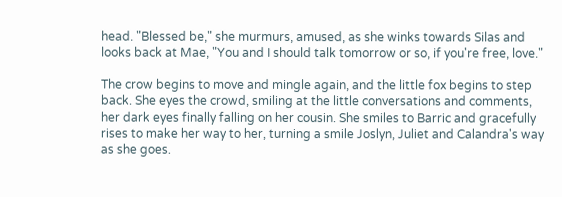head. "Blessed be," she murmurs, amused, as she winks towards Silas and looks back at Mae, "You and I should talk tomorrow or so, if you're free, love."

The crow begins to move and mingle again, and the little fox begins to step back. She eyes the crowd, smiling at the little conversations and comments, her dark eyes finally falling on her cousin. She smiles to Barric and gracefully rises to make her way to her, turning a smile Joslyn, Juliet and Calandra's way as she goes.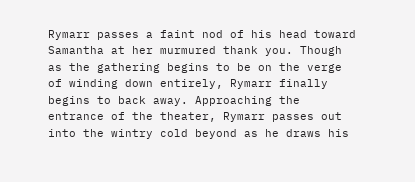Rymarr passes a faint nod of his head toward Samantha at her murmured thank you. Though as the gathering begins to be on the verge of winding down entirely, Rymarr finally begins to back away. Approaching the entrance of the theater, Rymarr passes out into the wintry cold beyond as he draws his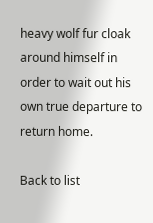heavy wolf fur cloak around himself in order to wait out his own true departure to return home.

Back to list